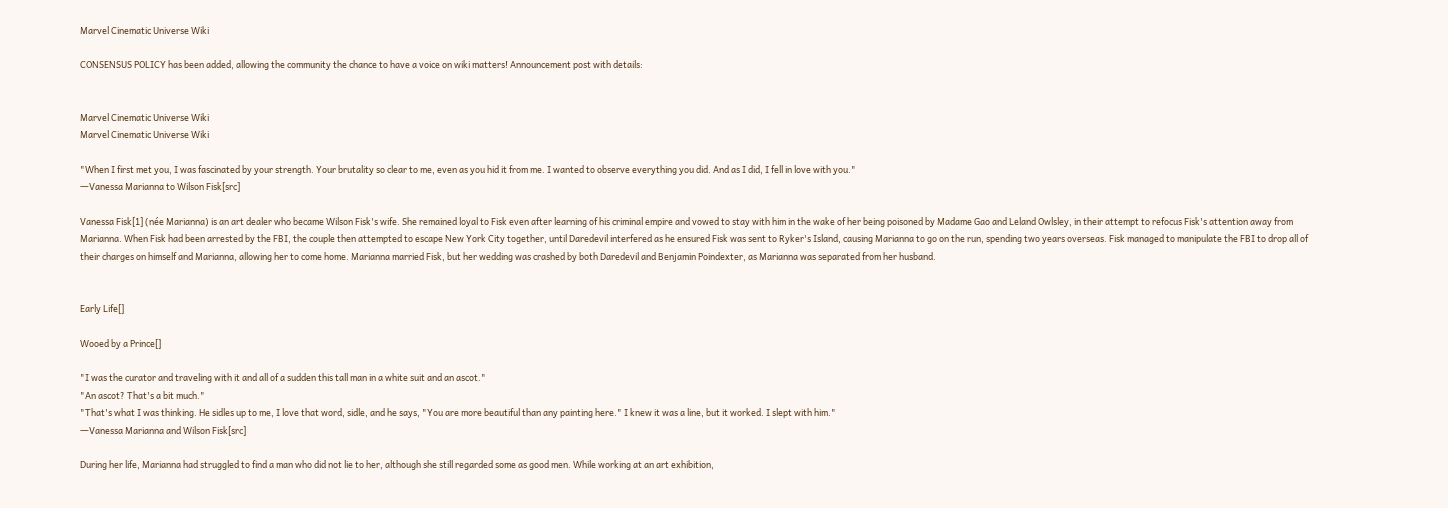Marvel Cinematic Universe Wiki

CONSENSUS POLICY has been added, allowing the community the chance to have a voice on wiki matters! Announcement post with details:


Marvel Cinematic Universe Wiki
Marvel Cinematic Universe Wiki

"When I first met you, I was fascinated by your strength. Your brutality so clear to me, even as you hid it from me. I wanted to observe everything you did. And as I did, I fell in love with you."
―Vanessa Marianna to Wilson Fisk[src]

Vanessa Fisk[1] (née Marianna) is an art dealer who became Wilson Fisk's wife. She remained loyal to Fisk even after learning of his criminal empire and vowed to stay with him in the wake of her being poisoned by Madame Gao and Leland Owlsley, in their attempt to refocus Fisk's attention away from Marianna. When Fisk had been arrested by the FBI, the couple then attempted to escape New York City together, until Daredevil interfered as he ensured Fisk was sent to Ryker's Island, causing Marianna to go on the run, spending two years overseas. Fisk managed to manipulate the FBI to drop all of their charges on himself and Marianna, allowing her to come home. Marianna married Fisk, but her wedding was crashed by both Daredevil and Benjamin Poindexter, as Marianna was separated from her husband.


Early Life[]

Wooed by a Prince[]

"I was the curator and traveling with it and all of a sudden this tall man in a white suit and an ascot."
"An ascot? That's a bit much."
"That's what I was thinking. He sidles up to me, I love that word, sidle, and he says, "You are more beautiful than any painting here." I knew it was a line, but it worked. I slept with him."
―Vanessa Marianna and Wilson Fisk[src]

During her life, Marianna had struggled to find a man who did not lie to her, although she still regarded some as good men. While working at an art exhibition,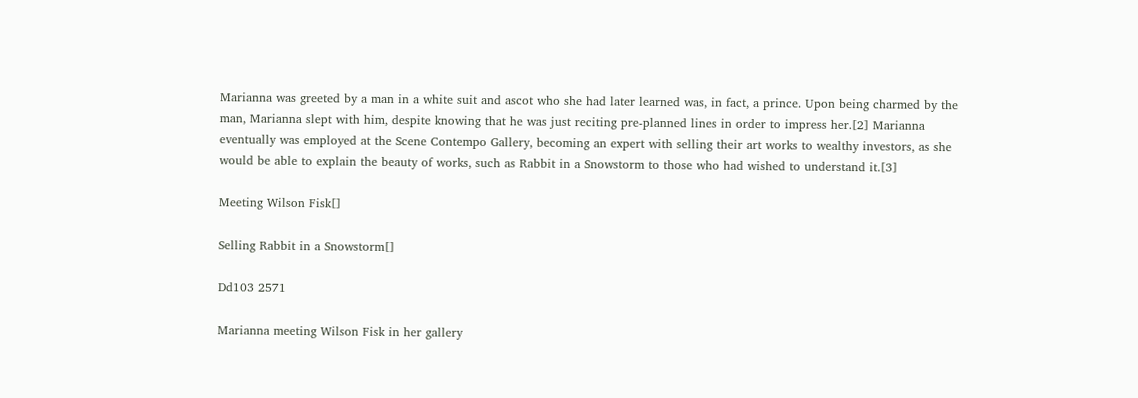Marianna was greeted by a man in a white suit and ascot who she had later learned was, in fact, a prince. Upon being charmed by the man, Marianna slept with him, despite knowing that he was just reciting pre-planned lines in order to impress her.[2] Marianna eventually was employed at the Scene Contempo Gallery, becoming an expert with selling their art works to wealthy investors, as she would be able to explain the beauty of works, such as Rabbit in a Snowstorm to those who had wished to understand it.[3]

Meeting Wilson Fisk[]

Selling Rabbit in a Snowstorm[]

Dd103 2571

Marianna meeting Wilson Fisk in her gallery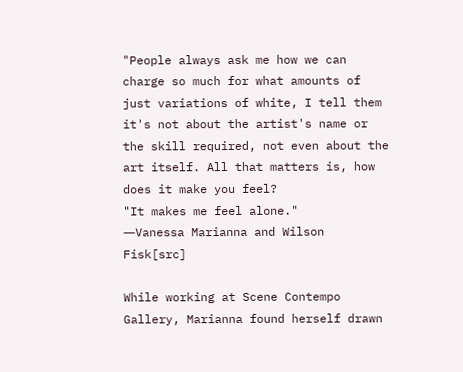"People always ask me how we can charge so much for what amounts of just variations of white, I tell them it's not about the artist's name or the skill required, not even about the art itself. All that matters is, how does it make you feel?
"It makes me feel alone."
―Vanessa Marianna and Wilson Fisk[src]

While working at Scene Contempo Gallery, Marianna found herself drawn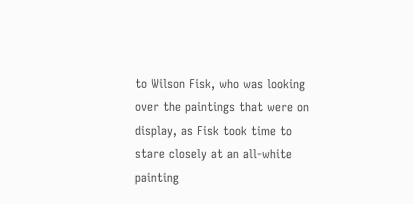to Wilson Fisk, who was looking over the paintings that were on display, as Fisk took time to stare closely at an all-white painting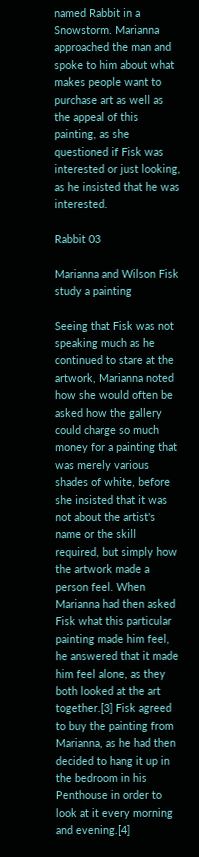named Rabbit in a Snowstorm. Marianna approached the man and spoke to him about what makes people want to purchase art as well as the appeal of this painting, as she questioned if Fisk was interested or just looking, as he insisted that he was interested.

Rabbit 03

Marianna and Wilson Fisk study a painting

Seeing that Fisk was not speaking much as he continued to stare at the artwork, Marianna noted how she would often be asked how the gallery could charge so much money for a painting that was merely various shades of white, before she insisted that it was not about the artist's name or the skill required, but simply how the artwork made a person feel. When Marianna had then asked Fisk what this particular painting made him feel, he answered that it made him feel alone, as they both looked at the art together.[3] Fisk agreed to buy the painting from Marianna, as he had then decided to hang it up in the bedroom in his Penthouse in order to look at it every morning and evening.[4]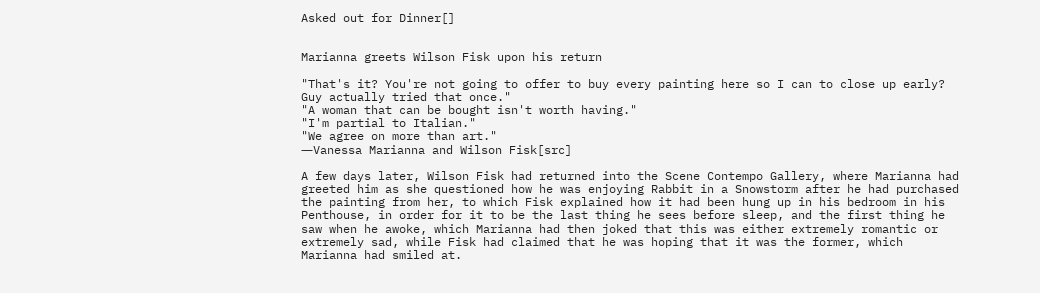Asked out for Dinner[]


Marianna greets Wilson Fisk upon his return

"That's it? You're not going to offer to buy every painting here so I can to close up early? Guy actually tried that once."
"A woman that can be bought isn't worth having."
"I'm partial to Italian."
"We agree on more than art."
―Vanessa Marianna and Wilson Fisk[src]

A few days later, Wilson Fisk had returned into the Scene Contempo Gallery, where Marianna had greeted him as she questioned how he was enjoying Rabbit in a Snowstorm after he had purchased the painting from her, to which Fisk explained how it had been hung up in his bedroom in his Penthouse, in order for it to be the last thing he sees before sleep, and the first thing he saw when he awoke, which Marianna had then joked that this was either extremely romantic or extremely sad, while Fisk had claimed that he was hoping that it was the former, which Marianna had smiled at.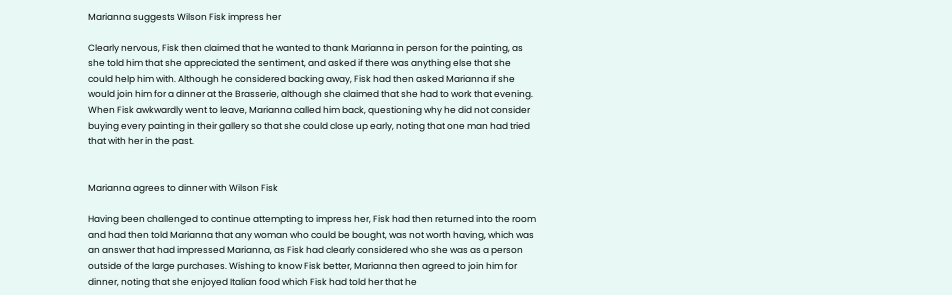Marianna suggests Wilson Fisk impress her

Clearly nervous, Fisk then claimed that he wanted to thank Marianna in person for the painting, as she told him that she appreciated the sentiment, and asked if there was anything else that she could help him with. Although he considered backing away, Fisk had then asked Marianna if she would join him for a dinner at the Brasserie, although she claimed that she had to work that evening. When Fisk awkwardly went to leave, Marianna called him back, questioning why he did not consider buying every painting in their gallery so that she could close up early, noting that one man had tried that with her in the past.


Marianna agrees to dinner with Wilson Fisk

Having been challenged to continue attempting to impress her, Fisk had then returned into the room and had then told Marianna that any woman who could be bought, was not worth having, which was an answer that had impressed Marianna, as Fisk had clearly considered who she was as a person outside of the large purchases. Wishing to know Fisk better, Marianna then agreed to join him for dinner, noting that she enjoyed Italian food which Fisk had told her that he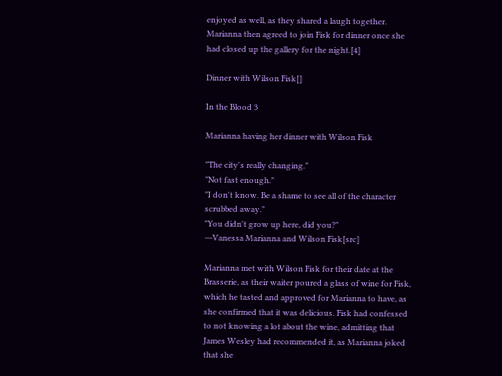enjoyed as well, as they shared a laugh together. Marianna then agreed to join Fisk for dinner once she had closed up the gallery for the night.[4]

Dinner with Wilson Fisk[]

In the Blood 3

Marianna having her dinner with Wilson Fisk

"The city's really changing."
"Not fast enough."
"I don't know. Be a shame to see all of the character scrubbed away."
"You didn't grow up here, did you?"
―Vanessa Marianna and Wilson Fisk[src]

Marianna met with Wilson Fisk for their date at the Brasserie, as their waiter poured a glass of wine for Fisk, which he tasted and approved for Marianna to have, as she confirmed that it was delicious. Fisk had confessed to not knowing a lot about the wine, admitting that James Wesley had recommended it, as Marianna joked that she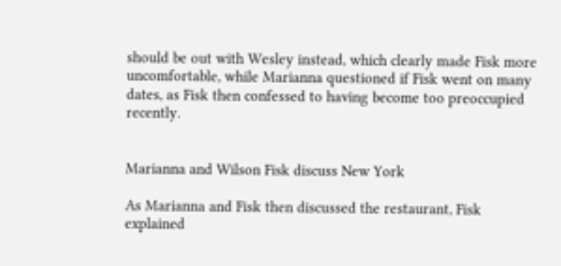should be out with Wesley instead, which clearly made Fisk more uncomfortable, while Marianna questioned if Fisk went on many dates, as Fisk then confessed to having become too preoccupied recently.


Marianna and Wilson Fisk discuss New York

As Marianna and Fisk then discussed the restaurant, Fisk explained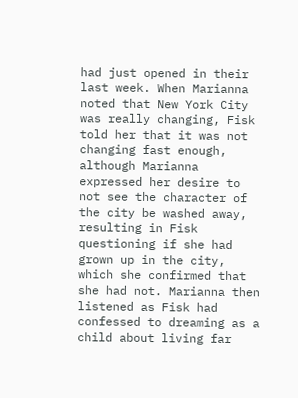had just opened in their last week. When Marianna noted that New York City was really changing, Fisk told her that it was not changing fast enough, although Marianna expressed her desire to not see the character of the city be washed away, resulting in Fisk questioning if she had grown up in the city, which she confirmed that she had not. Marianna then listened as Fisk had confessed to dreaming as a child about living far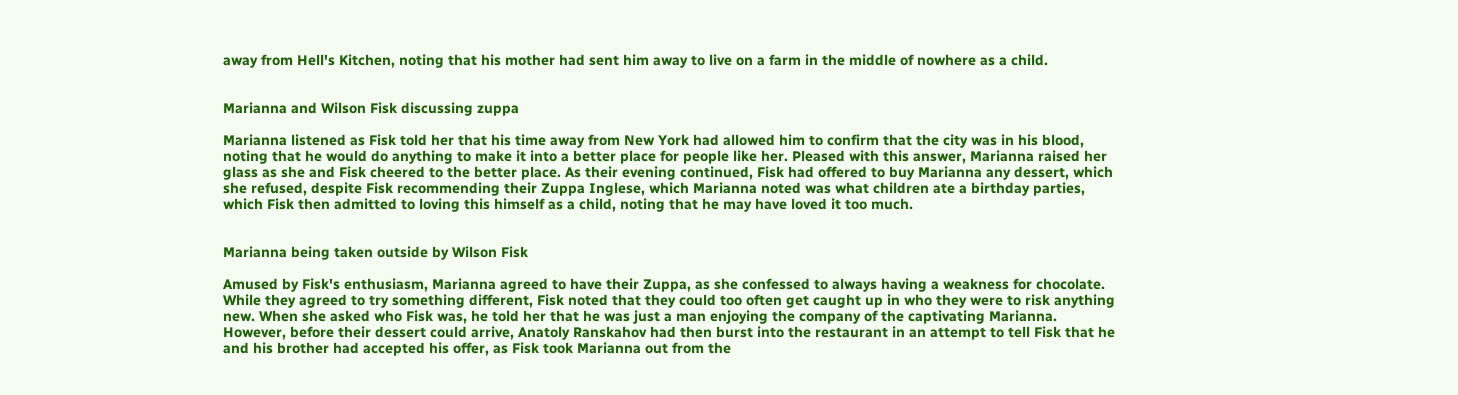away from Hell's Kitchen, noting that his mother had sent him away to live on a farm in the middle of nowhere as a child.


Marianna and Wilson Fisk discussing zuppa

Marianna listened as Fisk told her that his time away from New York had allowed him to confirm that the city was in his blood, noting that he would do anything to make it into a better place for people like her. Pleased with this answer, Marianna raised her glass as she and Fisk cheered to the better place. As their evening continued, Fisk had offered to buy Marianna any dessert, which she refused, despite Fisk recommending their Zuppa Inglese, which Marianna noted was what children ate a birthday parties, which Fisk then admitted to loving this himself as a child, noting that he may have loved it too much.


Marianna being taken outside by Wilson Fisk

Amused by Fisk's enthusiasm, Marianna agreed to have their Zuppa, as she confessed to always having a weakness for chocolate. While they agreed to try something different, Fisk noted that they could too often get caught up in who they were to risk anything new. When she asked who Fisk was, he told her that he was just a man enjoying the company of the captivating Marianna. However, before their dessert could arrive, Anatoly Ranskahov had then burst into the restaurant in an attempt to tell Fisk that he and his brother had accepted his offer, as Fisk took Marianna out from the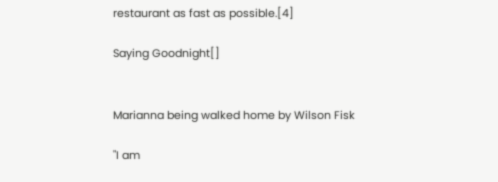restaurant as fast as possible.[4]

Saying Goodnight[]


Marianna being walked home by Wilson Fisk

"I am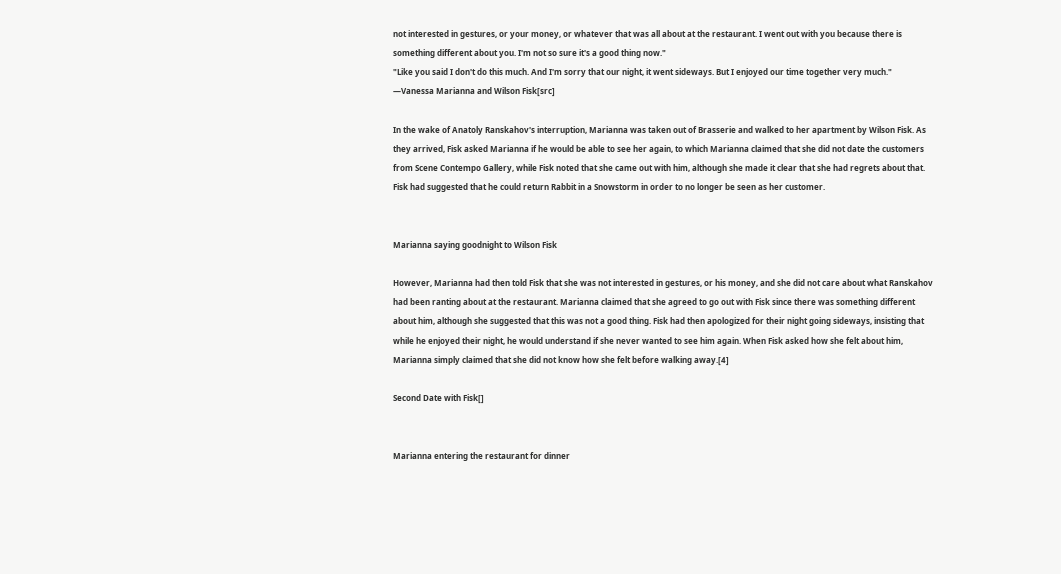not interested in gestures, or your money, or whatever that was all about at the restaurant. I went out with you because there is something different about you. I'm not so sure it's a good thing now."
"Like you said I don't do this much. And I'm sorry that our night, it went sideways. But I enjoyed our time together very much."
―Vanessa Marianna and Wilson Fisk[src]

In the wake of Anatoly Ranskahov's interruption, Marianna was taken out of Brasserie and walked to her apartment by Wilson Fisk. As they arrived, Fisk asked Marianna if he would be able to see her again, to which Marianna claimed that she did not date the customers from Scene Contempo Gallery, while Fisk noted that she came out with him, although she made it clear that she had regrets about that. Fisk had suggested that he could return Rabbit in a Snowstorm in order to no longer be seen as her customer.


Marianna saying goodnight to Wilson Fisk

However, Marianna had then told Fisk that she was not interested in gestures, or his money, and she did not care about what Ranskahov had been ranting about at the restaurant. Marianna claimed that she agreed to go out with Fisk since there was something different about him, although she suggested that this was not a good thing. Fisk had then apologized for their night going sideways, insisting that while he enjoyed their night, he would understand if she never wanted to see him again. When Fisk asked how she felt about him, Marianna simply claimed that she did not know how she felt before walking away.[4]

Second Date with Fisk[]


Marianna entering the restaurant for dinner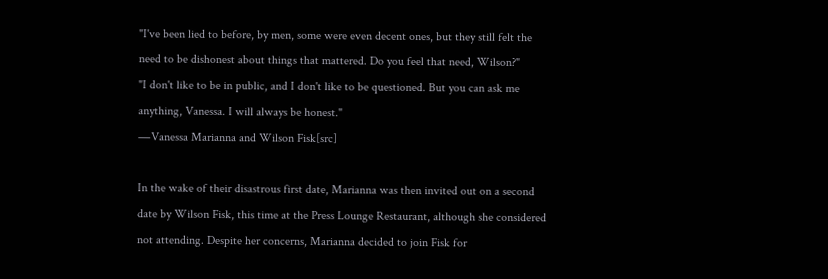"I've been lied to before, by men, some were even decent ones, but they still felt the need to be dishonest about things that mattered. Do you feel that need, Wilson?"
"I don't like to be in public, and I don't like to be questioned. But you can ask me anything, Vanessa. I will always be honest."
―Vanessa Marianna and Wilson Fisk[src]

In the wake of their disastrous first date, Marianna was then invited out on a second date by Wilson Fisk, this time at the Press Lounge Restaurant, although she considered not attending. Despite her concerns, Marianna decided to join Fisk for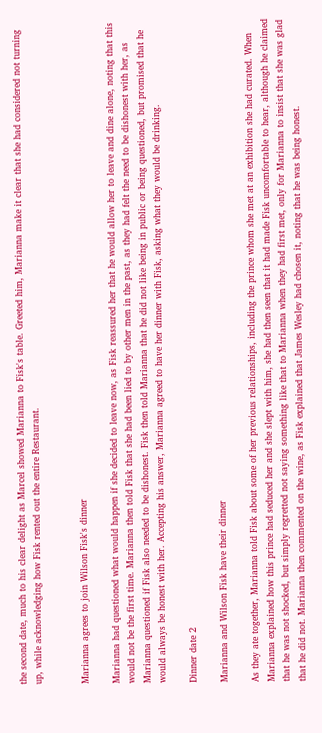the second date, much to his clear delight as Marcel showed Marianna to Fisk's table. Greeted him, Marianna make it clear that she had considered not turning up, while acknowledging how Fisk rented out the entire Restaurant.


Marianna agrees to join Wilson Fisk's dinner

Marianna had questioned what would happen if she decided to leave now, as Fisk reassured her that he would allow her to leave and dine alone, noting that this would not be the first time. Marianna then told Fisk that she had been lied to by other men in the past, as they had felt the need to be dishonest with her, as Marianna questioned if Fisk also needed to be dishonest. Fisk then told Marianna that he did not like being in public or being questioned, but promised that he would always be honest with her. Accepting his answer, Marianna agreed to have her dinner with Fisk, asking what they would be drinking.

Dinner date 2

Marianna and Wilson Fisk have their dinner

As they ate together, Marianna told Fisk about some of her previous relationships, including the prince whom she met at an exhibition she had curated. When Marianna explained how this prince had seduced her and she slept with him, she had then seen that it had made Fisk uncomfortable to hear, although he claimed that he was not shocked, but simply regretted not saying something like that to Marianna when they had first met, only for Marianna to insist that she was glad that he did not. Marianna then commented on the wine, as Fisk explained that James Wesley had chosen it, noting that he was being honest.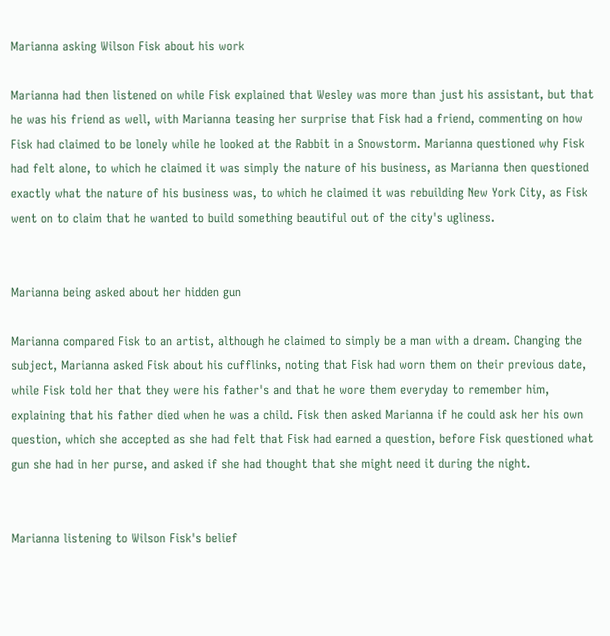Marianna asking Wilson Fisk about his work

Marianna had then listened on while Fisk explained that Wesley was more than just his assistant, but that he was his friend as well, with Marianna teasing her surprise that Fisk had a friend, commenting on how Fisk had claimed to be lonely while he looked at the Rabbit in a Snowstorm. Marianna questioned why Fisk had felt alone, to which he claimed it was simply the nature of his business, as Marianna then questioned exactly what the nature of his business was, to which he claimed it was rebuilding New York City, as Fisk went on to claim that he wanted to build something beautiful out of the city's ugliness.


Marianna being asked about her hidden gun

Marianna compared Fisk to an artist, although he claimed to simply be a man with a dream. Changing the subject, Marianna asked Fisk about his cufflinks, noting that Fisk had worn them on their previous date, while Fisk told her that they were his father's and that he wore them everyday to remember him, explaining that his father died when he was a child. Fisk then asked Marianna if he could ask her his own question, which she accepted as she had felt that Fisk had earned a question, before Fisk questioned what gun she had in her purse, and asked if she had thought that she might need it during the night.


Marianna listening to Wilson Fisk's belief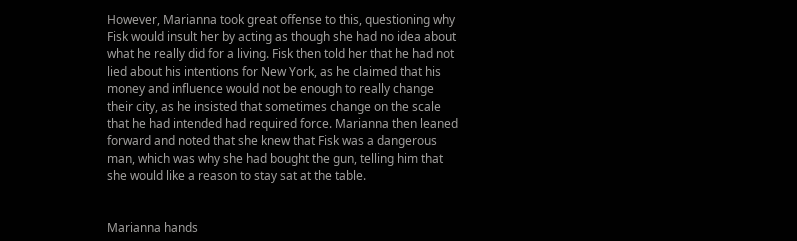However, Marianna took great offense to this, questioning why Fisk would insult her by acting as though she had no idea about what he really did for a living. Fisk then told her that he had not lied about his intentions for New York, as he claimed that his money and influence would not be enough to really change their city, as he insisted that sometimes change on the scale that he had intended had required force. Marianna then leaned forward and noted that she knew that Fisk was a dangerous man, which was why she had bought the gun, telling him that she would like a reason to stay sat at the table.


Marianna hands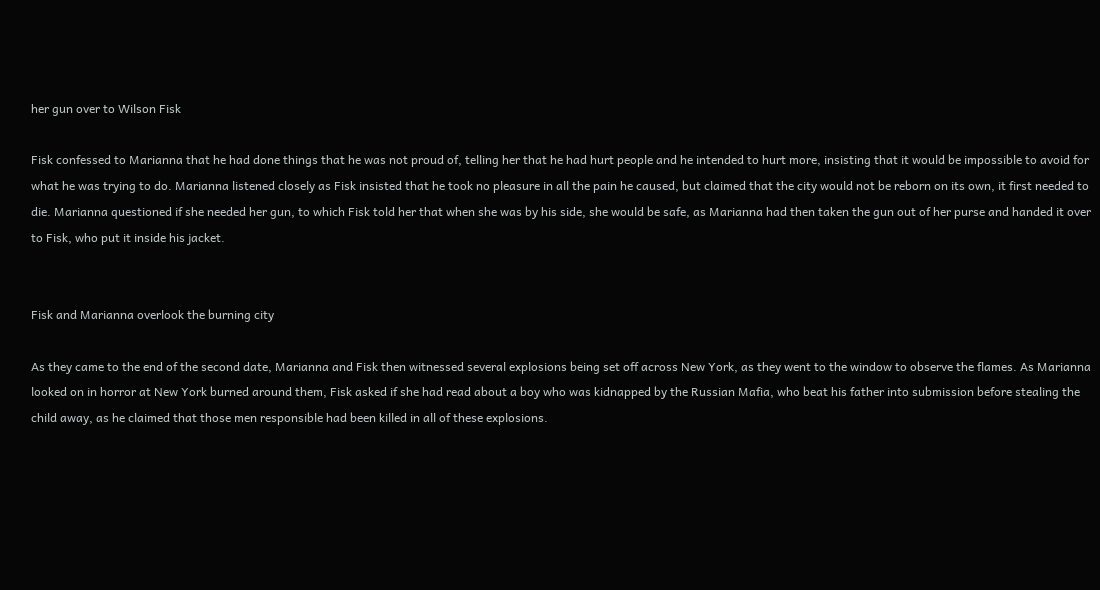her gun over to Wilson Fisk

Fisk confessed to Marianna that he had done things that he was not proud of, telling her that he had hurt people and he intended to hurt more, insisting that it would be impossible to avoid for what he was trying to do. Marianna listened closely as Fisk insisted that he took no pleasure in all the pain he caused, but claimed that the city would not be reborn on its own, it first needed to die. Marianna questioned if she needed her gun, to which Fisk told her that when she was by his side, she would be safe, as Marianna had then taken the gun out of her purse and handed it over to Fisk, who put it inside his jacket.


Fisk and Marianna overlook the burning city

As they came to the end of the second date, Marianna and Fisk then witnessed several explosions being set off across New York, as they went to the window to observe the flames. As Marianna looked on in horror at New York burned around them, Fisk asked if she had read about a boy who was kidnapped by the Russian Mafia, who beat his father into submission before stealing the child away, as he claimed that those men responsible had been killed in all of these explosions.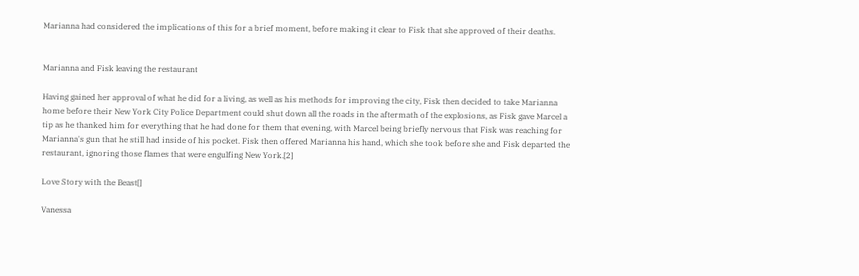Marianna had considered the implications of this for a brief moment, before making it clear to Fisk that she approved of their deaths.


Marianna and Fisk leaving the restaurant

Having gained her approval of what he did for a living, as well as his methods for improving the city, Fisk then decided to take Marianna home before their New York City Police Department could shut down all the roads in the aftermath of the explosions, as Fisk gave Marcel a tip as he thanked him for everything that he had done for them that evening, with Marcel being briefly nervous that Fisk was reaching for Marianna's gun that he still had inside of his pocket. Fisk then offered Marianna his hand, which she took before she and Fisk departed the restaurant, ignoring those flames that were engulfing New York.[2]

Love Story with the Beast[]

Vanessa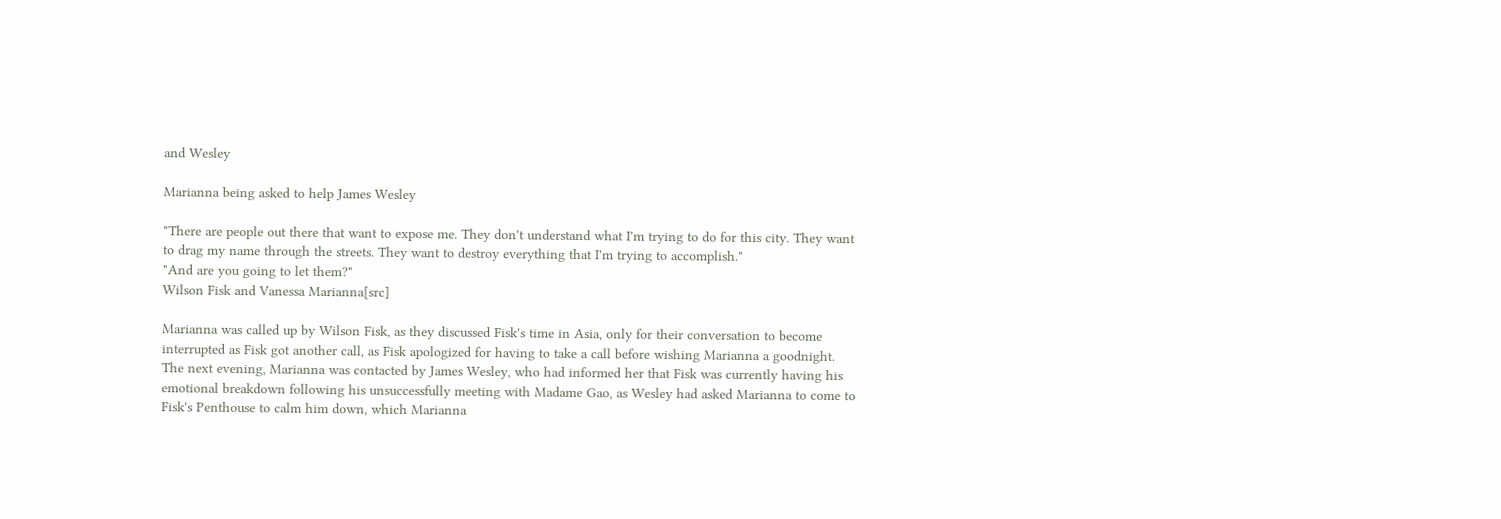and Wesley

Marianna being asked to help James Wesley

"There are people out there that want to expose me. They don't understand what I'm trying to do for this city. They want to drag my name through the streets. They want to destroy everything that I'm trying to accomplish."
"And are you going to let them?"
Wilson Fisk and Vanessa Marianna[src]

Marianna was called up by Wilson Fisk, as they discussed Fisk's time in Asia, only for their conversation to become interrupted as Fisk got another call, as Fisk apologized for having to take a call before wishing Marianna a goodnight. The next evening, Marianna was contacted by James Wesley, who had informed her that Fisk was currently having his emotional breakdown following his unsuccessfully meeting with Madame Gao, as Wesley had asked Marianna to come to Fisk's Penthouse to calm him down, which Marianna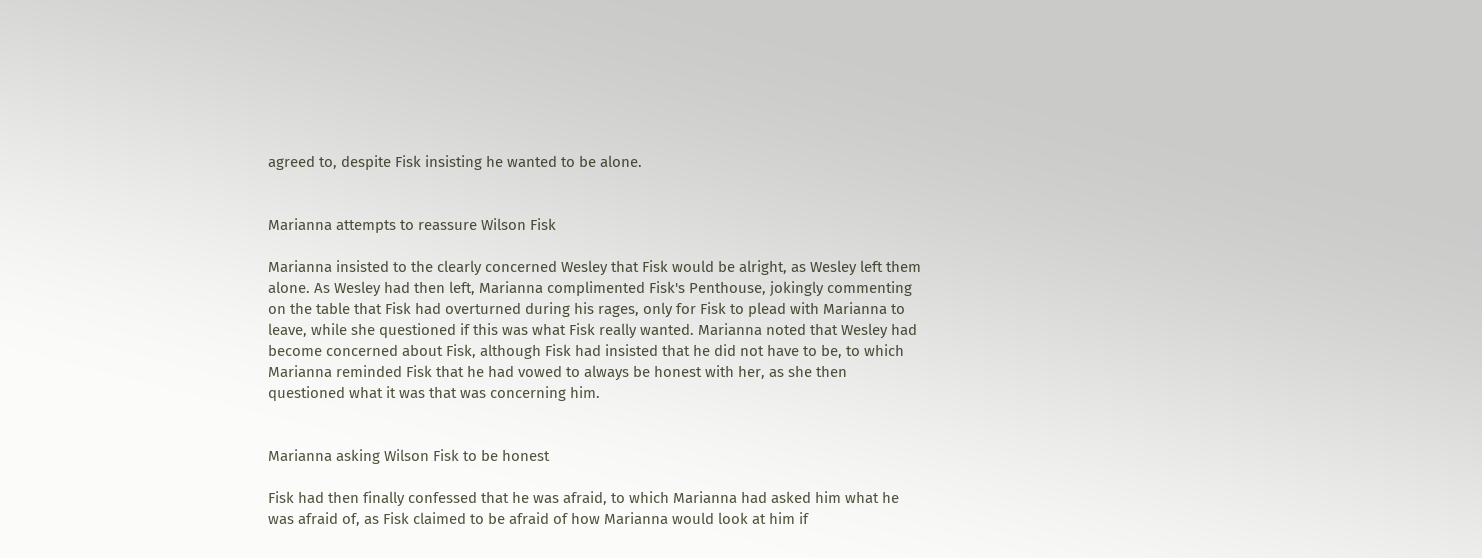agreed to, despite Fisk insisting he wanted to be alone.


Marianna attempts to reassure Wilson Fisk

Marianna insisted to the clearly concerned Wesley that Fisk would be alright, as Wesley left them alone. As Wesley had then left, Marianna complimented Fisk's Penthouse, jokingly commenting on the table that Fisk had overturned during his rages, only for Fisk to plead with Marianna to leave, while she questioned if this was what Fisk really wanted. Marianna noted that Wesley had become concerned about Fisk, although Fisk had insisted that he did not have to be, to which Marianna reminded Fisk that he had vowed to always be honest with her, as she then questioned what it was that was concerning him.


Marianna asking Wilson Fisk to be honest

Fisk had then finally confessed that he was afraid, to which Marianna had asked him what he was afraid of, as Fisk claimed to be afraid of how Marianna would look at him if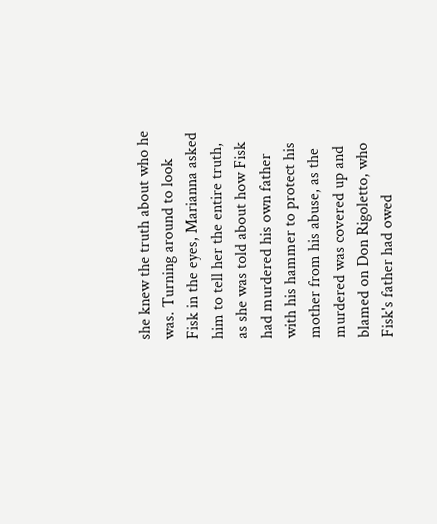she knew the truth about who he was. Turning around to look Fisk in the eyes, Marianna asked him to tell her the entire truth, as she was told about how Fisk had murdered his own father with his hammer to protect his mother from his abuse, as the murdered was covered up and blamed on Don Rigoletto, who Fisk's father had owed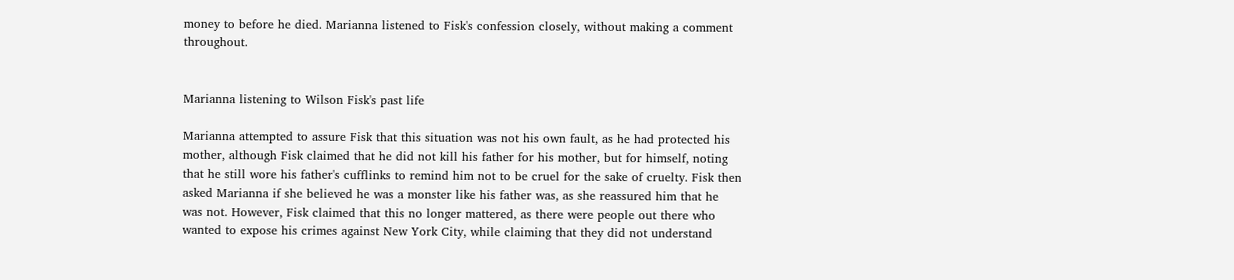money to before he died. Marianna listened to Fisk's confession closely, without making a comment throughout.


Marianna listening to Wilson Fisk's past life

Marianna attempted to assure Fisk that this situation was not his own fault, as he had protected his mother, although Fisk claimed that he did not kill his father for his mother, but for himself, noting that he still wore his father's cufflinks to remind him not to be cruel for the sake of cruelty. Fisk then asked Marianna if she believed he was a monster like his father was, as she reassured him that he was not. However, Fisk claimed that this no longer mattered, as there were people out there who wanted to expose his crimes against New York City, while claiming that they did not understand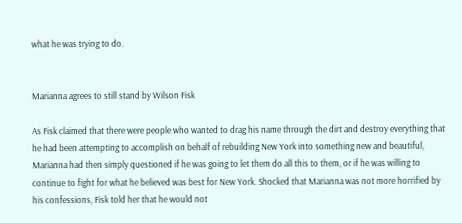what he was trying to do.


Marianna agrees to still stand by Wilson Fisk

As Fisk claimed that there were people who wanted to drag his name through the dirt and destroy everything that he had been attempting to accomplish on behalf of rebuilding New York into something new and beautiful, Marianna had then simply questioned if he was going to let them do all this to them, or if he was willing to continue to fight for what he believed was best for New York. Shocked that Marianna was not more horrified by his confessions, Fisk told her that he would not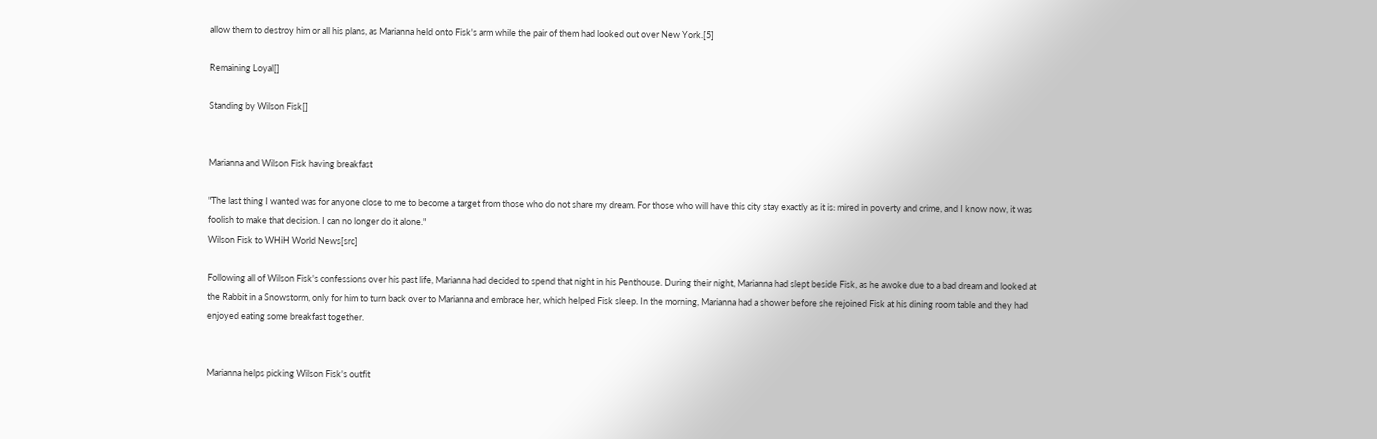allow them to destroy him or all his plans, as Marianna held onto Fisk's arm while the pair of them had looked out over New York.[5]

Remaining Loyal[]

Standing by Wilson Fisk[]


Marianna and Wilson Fisk having breakfast

"The last thing I wanted was for anyone close to me to become a target from those who do not share my dream. For those who will have this city stay exactly as it is: mired in poverty and crime, and I know now, it was foolish to make that decision. I can no longer do it alone."
Wilson Fisk to WHiH World News[src]

Following all of Wilson Fisk's confessions over his past life, Marianna had decided to spend that night in his Penthouse. During their night, Marianna had slept beside Fisk, as he awoke due to a bad dream and looked at the Rabbit in a Snowstorm, only for him to turn back over to Marianna and embrace her, which helped Fisk sleep. In the morning, Marianna had a shower before she rejoined Fisk at his dining room table and they had enjoyed eating some breakfast together.


Marianna helps picking Wilson Fisk's outfit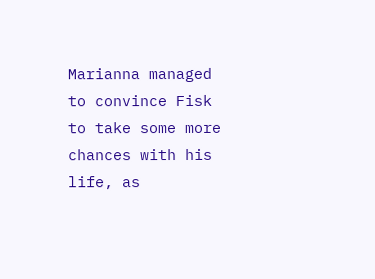Marianna managed to convince Fisk to take some more chances with his life, as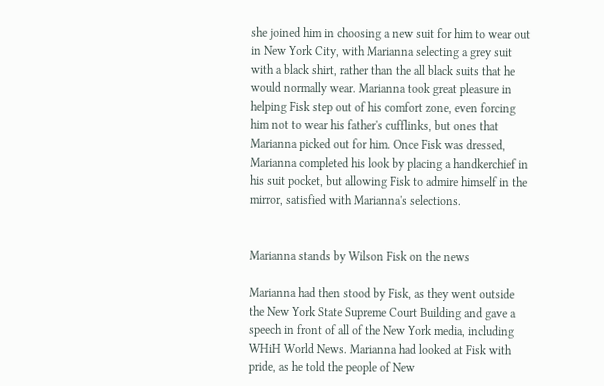she joined him in choosing a new suit for him to wear out in New York City, with Marianna selecting a grey suit with a black shirt, rather than the all black suits that he would normally wear. Marianna took great pleasure in helping Fisk step out of his comfort zone, even forcing him not to wear his father's cufflinks, but ones that Marianna picked out for him. Once Fisk was dressed, Marianna completed his look by placing a handkerchief in his suit pocket, but allowing Fisk to admire himself in the mirror, satisfied with Marianna's selections.


Marianna stands by Wilson Fisk on the news

Marianna had then stood by Fisk, as they went outside the New York State Supreme Court Building and gave a speech in front of all of the New York media, including WHiH World News. Marianna had looked at Fisk with pride, as he told the people of New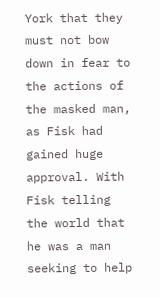York that they must not bow down in fear to the actions of the masked man, as Fisk had gained huge approval. With Fisk telling the world that he was a man seeking to help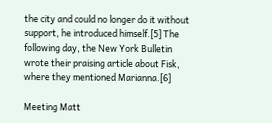the city and could no longer do it without support, he introduced himself.[5] The following day, the New York Bulletin wrote their praising article about Fisk, where they mentioned Marianna.[6]

Meeting Matt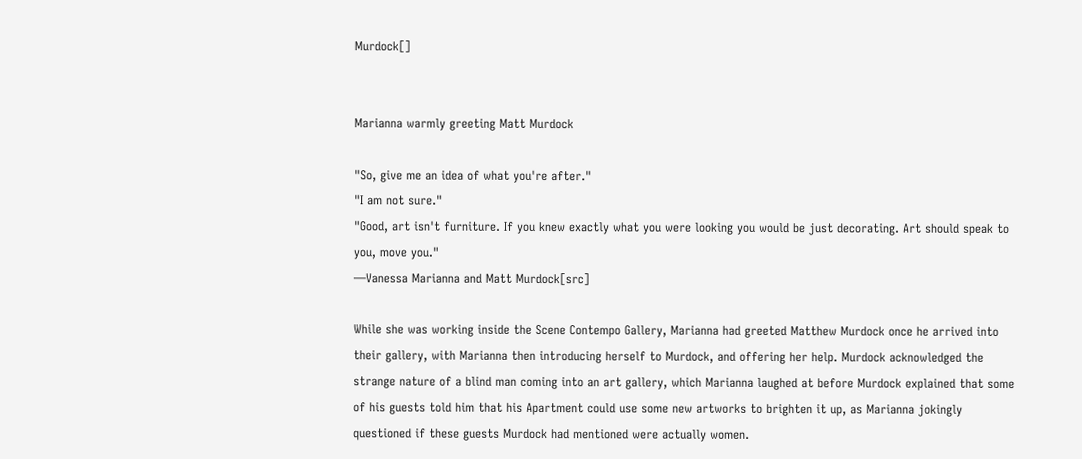Murdock[]


Marianna warmly greeting Matt Murdock

"So, give me an idea of what you're after."
"I am not sure."
"Good, art isn't furniture. If you knew exactly what you were looking you would be just decorating. Art should speak to you, move you."
―Vanessa Marianna and Matt Murdock[src]

While she was working inside the Scene Contempo Gallery, Marianna had greeted Matthew Murdock once he arrived into their gallery, with Marianna then introducing herself to Murdock, and offering her help. Murdock acknowledged the strange nature of a blind man coming into an art gallery, which Marianna laughed at before Murdock explained that some of his guests told him that his Apartment could use some new artworks to brighten it up, as Marianna jokingly questioned if these guests Murdock had mentioned were actually women.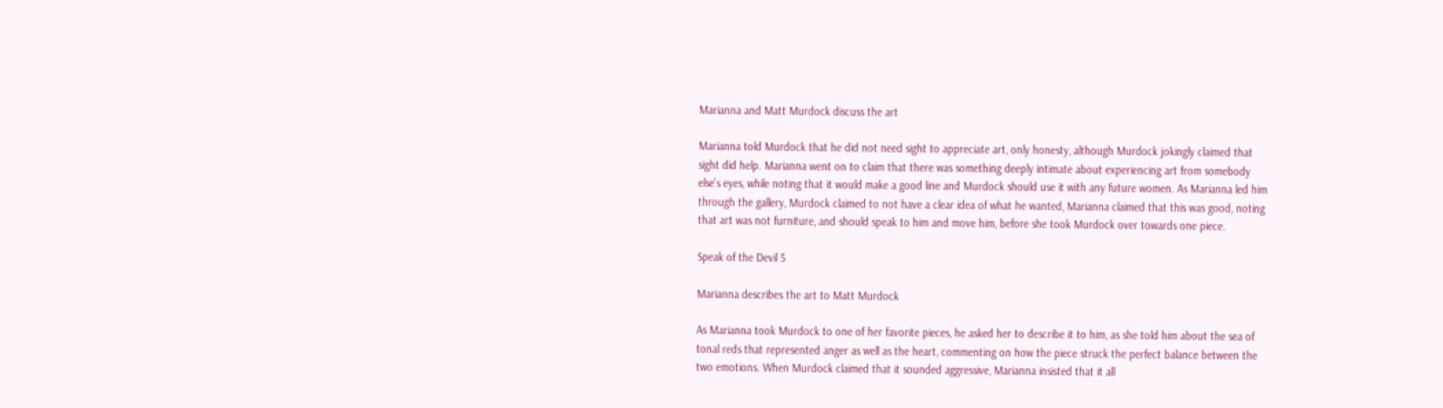Marianna and Matt Murdock discuss the art

Marianna told Murdock that he did not need sight to appreciate art, only honesty, although Murdock jokingly claimed that sight did help. Marianna went on to claim that there was something deeply intimate about experiencing art from somebody else's eyes, while noting that it would make a good line and Murdock should use it with any future women. As Marianna led him through the gallery, Murdock claimed to not have a clear idea of what he wanted, Marianna claimed that this was good, noting that art was not furniture, and should speak to him and move him, before she took Murdock over towards one piece.

Speak of the Devil 5

Marianna describes the art to Matt Murdock

As Marianna took Murdock to one of her favorite pieces, he asked her to describe it to him, as she told him about the sea of tonal reds that represented anger as well as the heart, commenting on how the piece struck the perfect balance between the two emotions. When Murdock claimed that it sounded aggressive, Marianna insisted that it all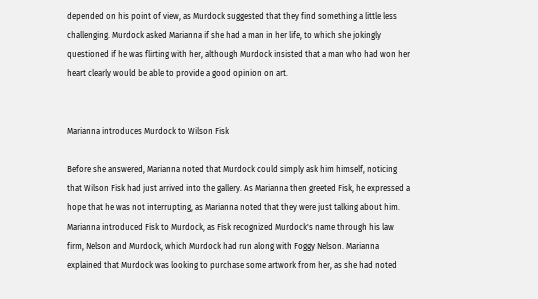depended on his point of view, as Murdock suggested that they find something a little less challenging. Murdock asked Marianna if she had a man in her life, to which she jokingly questioned if he was flirting with her, although Murdock insisted that a man who had won her heart clearly would be able to provide a good opinion on art.


Marianna introduces Murdock to Wilson Fisk

Before she answered, Marianna noted that Murdock could simply ask him himself, noticing that Wilson Fisk had just arrived into the gallery. As Marianna then greeted Fisk, he expressed a hope that he was not interrupting, as Marianna noted that they were just talking about him. Marianna introduced Fisk to Murdock, as Fisk recognized Murdock's name through his law firm, Nelson and Murdock, which Murdock had run along with Foggy Nelson. Marianna explained that Murdock was looking to purchase some artwork from her, as she had noted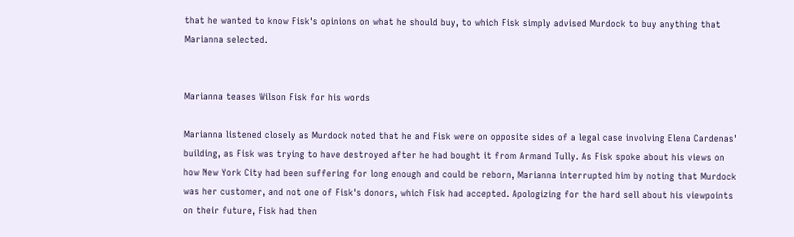that he wanted to know Fisk's opinions on what he should buy, to which Fisk simply advised Murdock to buy anything that Marianna selected.


Marianna teases Wilson Fisk for his words

Marianna listened closely as Murdock noted that he and Fisk were on opposite sides of a legal case involving Elena Cardenas' building, as Fisk was trying to have destroyed after he had bought it from Armand Tully. As Fisk spoke about his views on how New York City had been suffering for long enough and could be reborn, Marianna interrupted him by noting that Murdock was her customer, and not one of Fisk's donors, which Fisk had accepted. Apologizing for the hard sell about his viewpoints on their future, Fisk had then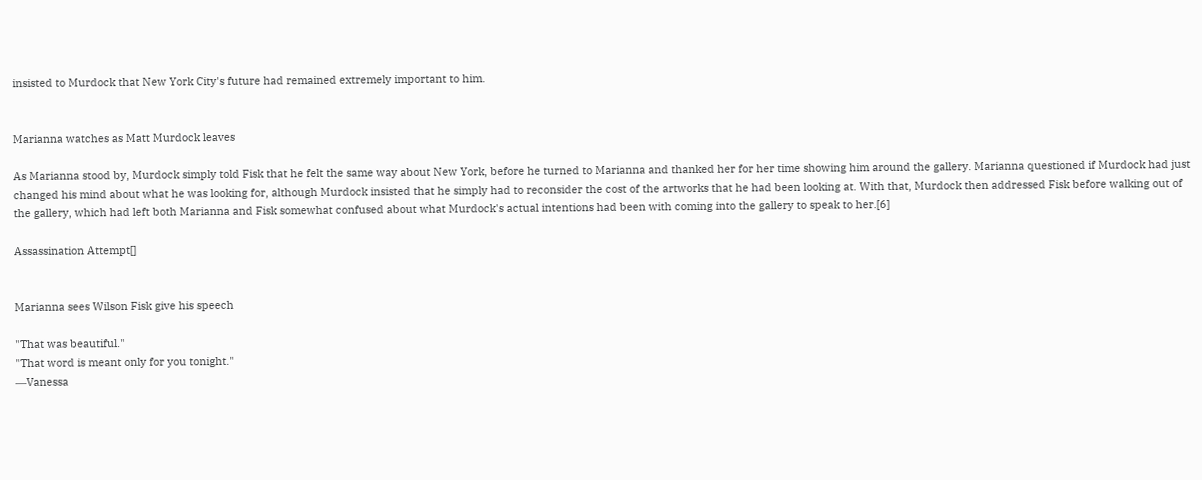insisted to Murdock that New York City's future had remained extremely important to him.


Marianna watches as Matt Murdock leaves

As Marianna stood by, Murdock simply told Fisk that he felt the same way about New York, before he turned to Marianna and thanked her for her time showing him around the gallery. Marianna questioned if Murdock had just changed his mind about what he was looking for, although Murdock insisted that he simply had to reconsider the cost of the artworks that he had been looking at. With that, Murdock then addressed Fisk before walking out of the gallery, which had left both Marianna and Fisk somewhat confused about what Murdock's actual intentions had been with coming into the gallery to speak to her.[6]

Assassination Attempt[]


Marianna sees Wilson Fisk give his speech

"That was beautiful."
"That word is meant only for you tonight."
―Vanessa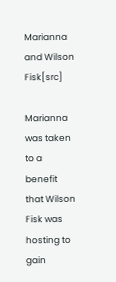Marianna and Wilson Fisk[src]

Marianna was taken to a benefit that Wilson Fisk was hosting to gain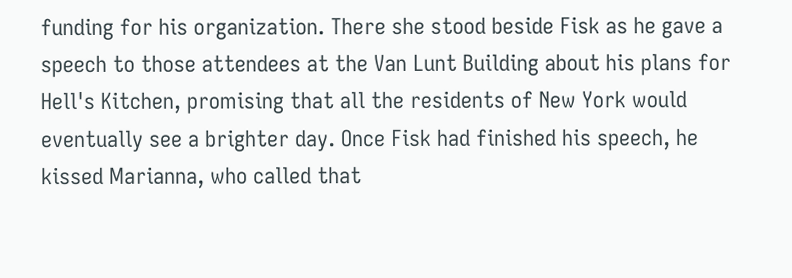funding for his organization. There she stood beside Fisk as he gave a speech to those attendees at the Van Lunt Building about his plans for Hell's Kitchen, promising that all the residents of New York would eventually see a brighter day. Once Fisk had finished his speech, he kissed Marianna, who called that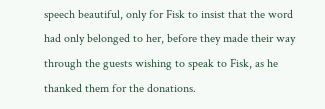speech beautiful, only for Fisk to insist that the word had only belonged to her, before they made their way through the guests wishing to speak to Fisk, as he thanked them for the donations.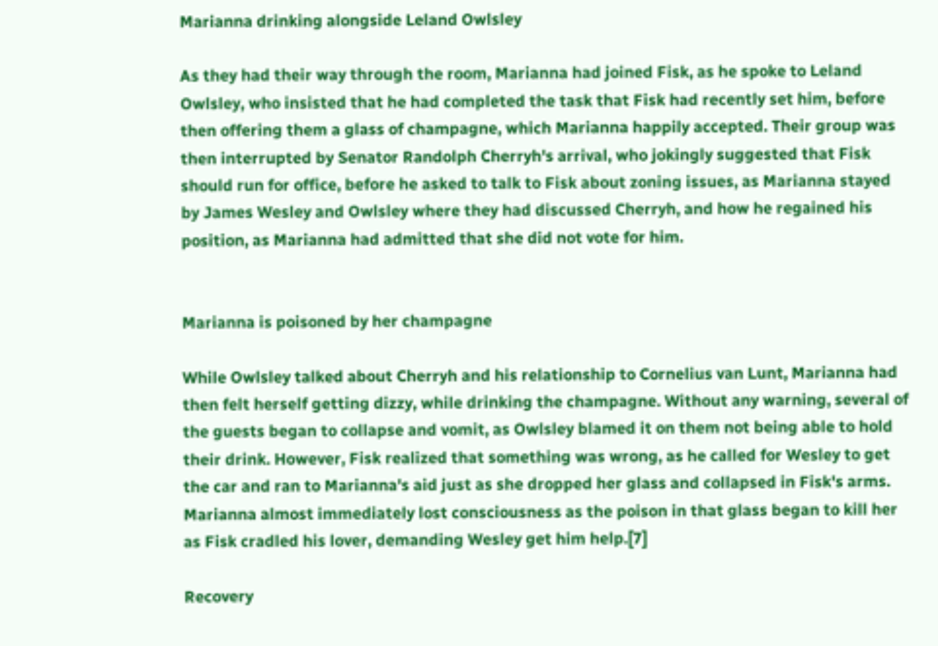Marianna drinking alongside Leland Owlsley

As they had their way through the room, Marianna had joined Fisk, as he spoke to Leland Owlsley, who insisted that he had completed the task that Fisk had recently set him, before then offering them a glass of champagne, which Marianna happily accepted. Their group was then interrupted by Senator Randolph Cherryh's arrival, who jokingly suggested that Fisk should run for office, before he asked to talk to Fisk about zoning issues, as Marianna stayed by James Wesley and Owlsley where they had discussed Cherryh, and how he regained his position, as Marianna had admitted that she did not vote for him.


Marianna is poisoned by her champagne

While Owlsley talked about Cherryh and his relationship to Cornelius van Lunt, Marianna had then felt herself getting dizzy, while drinking the champagne. Without any warning, several of the guests began to collapse and vomit, as Owlsley blamed it on them not being able to hold their drink. However, Fisk realized that something was wrong, as he called for Wesley to get the car and ran to Marianna's aid just as she dropped her glass and collapsed in Fisk's arms. Marianna almost immediately lost consciousness as the poison in that glass began to kill her as Fisk cradled his lover, demanding Wesley get him help.[7]

Recovery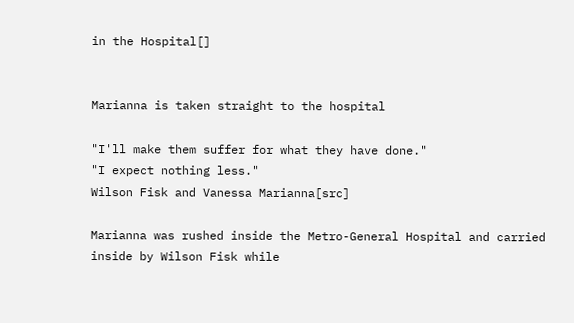in the Hospital[]


Marianna is taken straight to the hospital

"I'll make them suffer for what they have done."
"I expect nothing less."
Wilson Fisk and Vanessa Marianna[src]

Marianna was rushed inside the Metro-General Hospital and carried inside by Wilson Fisk while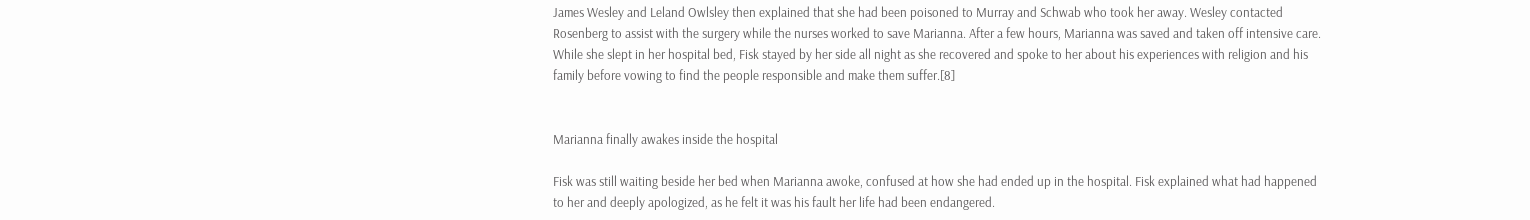James Wesley and Leland Owlsley then explained that she had been poisoned to Murray and Schwab who took her away. Wesley contacted Rosenberg to assist with the surgery while the nurses worked to save Marianna. After a few hours, Marianna was saved and taken off intensive care. While she slept in her hospital bed, Fisk stayed by her side all night as she recovered and spoke to her about his experiences with religion and his family before vowing to find the people responsible and make them suffer.[8]


Marianna finally awakes inside the hospital

Fisk was still waiting beside her bed when Marianna awoke, confused at how she had ended up in the hospital. Fisk explained what had happened to her and deeply apologized, as he felt it was his fault her life had been endangered.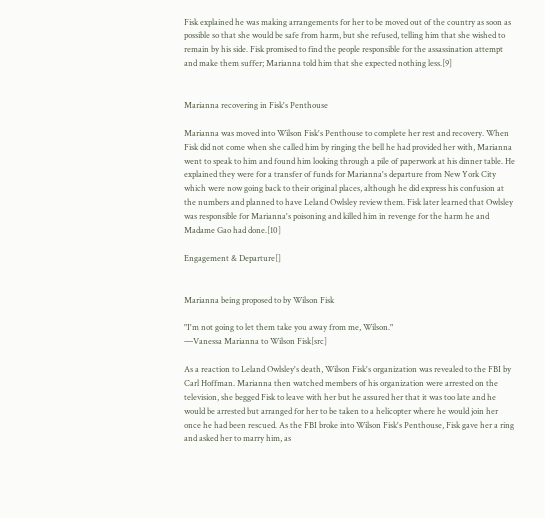Fisk explained he was making arrangements for her to be moved out of the country as soon as possible so that she would be safe from harm, but she refused, telling him that she wished to remain by his side. Fisk promised to find the people responsible for the assassination attempt and make them suffer; Marianna told him that she expected nothing less.[9]


Marianna recovering in Fisk's Penthouse

Marianna was moved into Wilson Fisk's Penthouse to complete her rest and recovery. When Fisk did not come when she called him by ringing the bell he had provided her with, Marianna went to speak to him and found him looking through a pile of paperwork at his dinner table. He explained they were for a transfer of funds for Marianna's departure from New York City which were now going back to their original places, although he did express his confusion at the numbers and planned to have Leland Owlsley review them. Fisk later learned that Owlsley was responsible for Marianna's poisoning and killed him in revenge for the harm he and Madame Gao had done.[10]

Engagement & Departure[]


Marianna being proposed to by Wilson Fisk

"I'm not going to let them take you away from me, Wilson."
―Vanessa Marianna to Wilson Fisk[src]

As a reaction to Leland Owlsley's death, Wilson Fisk's organization was revealed to the FBI by Carl Hoffman. Marianna then watched members of his organization were arrested on the television, she begged Fisk to leave with her but he assured her that it was too late and he would be arrested but arranged for her to be taken to a helicopter where he would join her once he had been rescued. As the FBI broke into Wilson Fisk's Penthouse, Fisk gave her a ring and asked her to marry him, as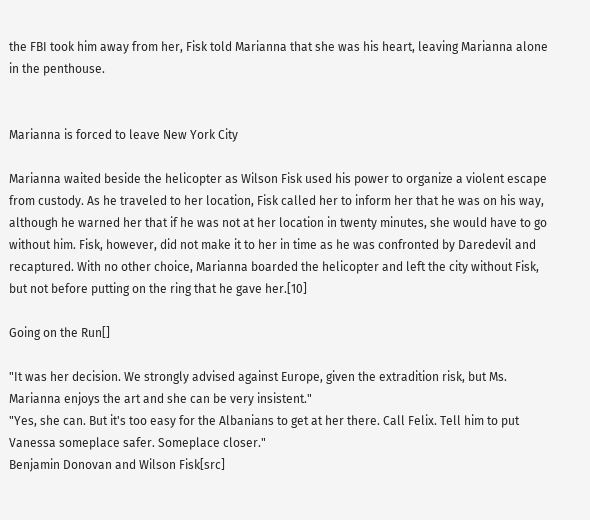the FBI took him away from her, Fisk told Marianna that she was his heart, leaving Marianna alone in the penthouse.


Marianna is forced to leave New York City

Marianna waited beside the helicopter as Wilson Fisk used his power to organize a violent escape from custody. As he traveled to her location, Fisk called her to inform her that he was on his way, although he warned her that if he was not at her location in twenty minutes, she would have to go without him. Fisk, however, did not make it to her in time as he was confronted by Daredevil and recaptured. With no other choice, Marianna boarded the helicopter and left the city without Fisk, but not before putting on the ring that he gave her.[10]

Going on the Run[]

"It was her decision. We strongly advised against Europe, given the extradition risk, but Ms. Marianna enjoys the art and she can be very insistent."
"Yes, she can. But it's too easy for the Albanians to get at her there. Call Felix. Tell him to put Vanessa someplace safer. Someplace closer."
Benjamin Donovan and Wilson Fisk[src]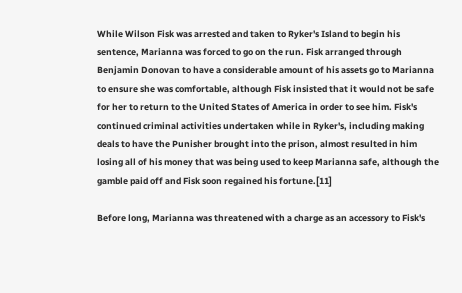While Wilson Fisk was arrested and taken to Ryker's Island to begin his sentence, Marianna was forced to go on the run. Fisk arranged through Benjamin Donovan to have a considerable amount of his assets go to Marianna to ensure she was comfortable, although Fisk insisted that it would not be safe for her to return to the United States of America in order to see him. Fisk's continued criminal activities undertaken while in Ryker's, including making deals to have the Punisher brought into the prison, almost resulted in him losing all of his money that was being used to keep Marianna safe, although the gamble paid off and Fisk soon regained his fortune.[11]

Before long, Marianna was threatened with a charge as an accessory to Fisk's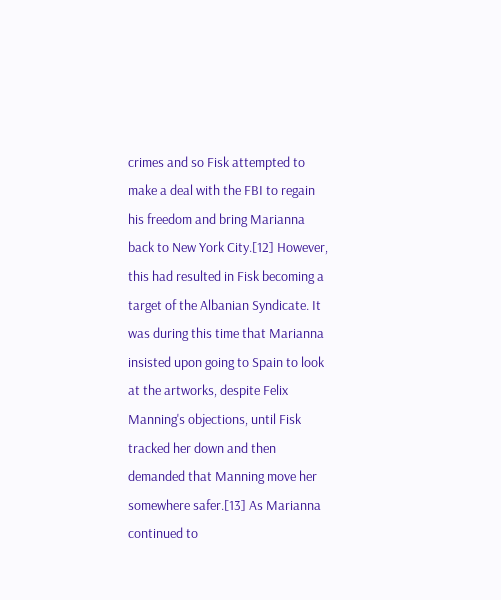crimes and so Fisk attempted to make a deal with the FBI to regain his freedom and bring Marianna back to New York City.[12] However, this had resulted in Fisk becoming a target of the Albanian Syndicate. It was during this time that Marianna insisted upon going to Spain to look at the artworks, despite Felix Manning's objections, until Fisk tracked her down and then demanded that Manning move her somewhere safer.[13] As Marianna continued to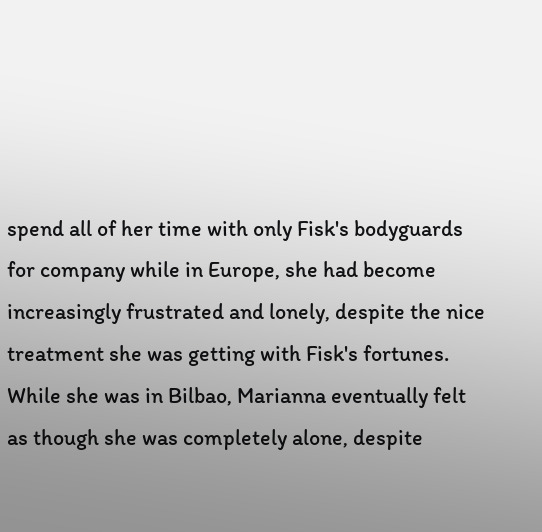spend all of her time with only Fisk's bodyguards for company while in Europe, she had become increasingly frustrated and lonely, despite the nice treatment she was getting with Fisk's fortunes. While she was in Bilbao, Marianna eventually felt as though she was completely alone, despite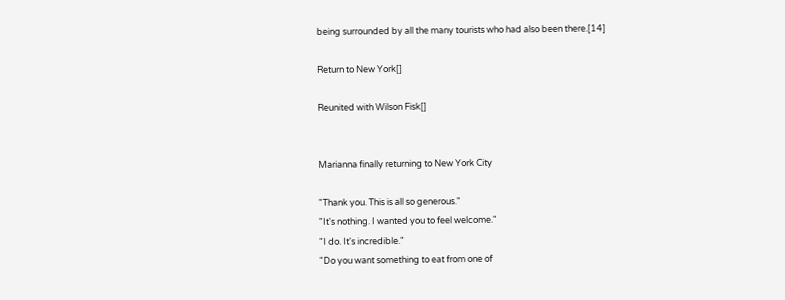being surrounded by all the many tourists who had also been there.[14]

Return to New York[]

Reunited with Wilson Fisk[]


Marianna finally returning to New York City

"Thank you. This is all so generous."
"It's nothing. I wanted you to feel welcome."
"I do. It's incredible."
"Do you want something to eat from one of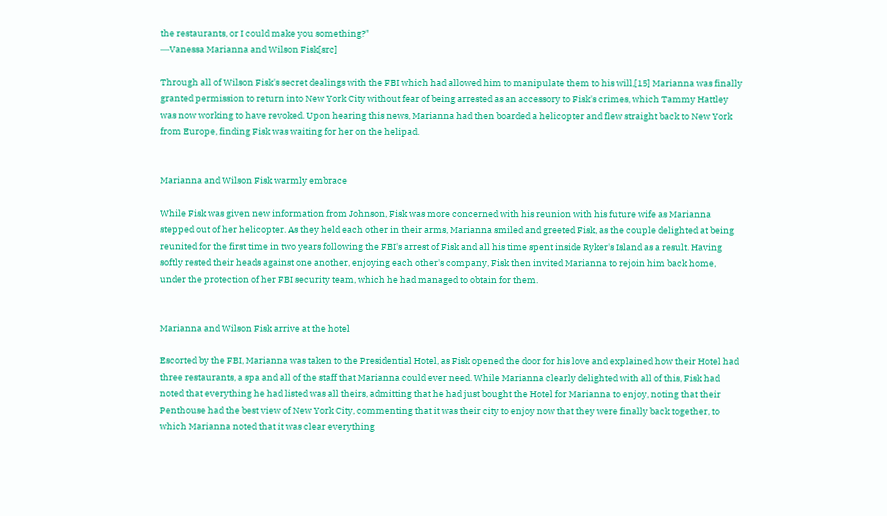the restaurants, or I could make you something?"
―Vanessa Marianna and Wilson Fisk[src]

Through all of Wilson Fisk's secret dealings with the FBI which had allowed him to manipulate them to his will,[15] Marianna was finally granted permission to return into New York City without fear of being arrested as an accessory to Fisk's crimes, which Tammy Hattley was now working to have revoked. Upon hearing this news, Marianna had then boarded a helicopter and flew straight back to New York from Europe, finding Fisk was waiting for her on the helipad.


Marianna and Wilson Fisk warmly embrace

While Fisk was given new information from Johnson, Fisk was more concerned with his reunion with his future wife as Marianna stepped out of her helicopter. As they held each other in their arms, Marianna smiled and greeted Fisk, as the couple delighted at being reunited for the first time in two years following the FBI's arrest of Fisk and all his time spent inside Ryker's Island as a result. Having softly rested their heads against one another, enjoying each other's company, Fisk then invited Marianna to rejoin him back home, under the protection of her FBI security team, which he had managed to obtain for them.


Marianna and Wilson Fisk arrive at the hotel

Escorted by the FBI, Marianna was taken to the Presidential Hotel, as Fisk opened the door for his love and explained how their Hotel had three restaurants, a spa and all of the staff that Marianna could ever need. While Marianna clearly delighted with all of this, Fisk had noted that everything he had listed was all theirs, admitting that he had just bought the Hotel for Marianna to enjoy, noting that their Penthouse had the best view of New York City, commenting that it was their city to enjoy now that they were finally back together, to which Marianna noted that it was clear everything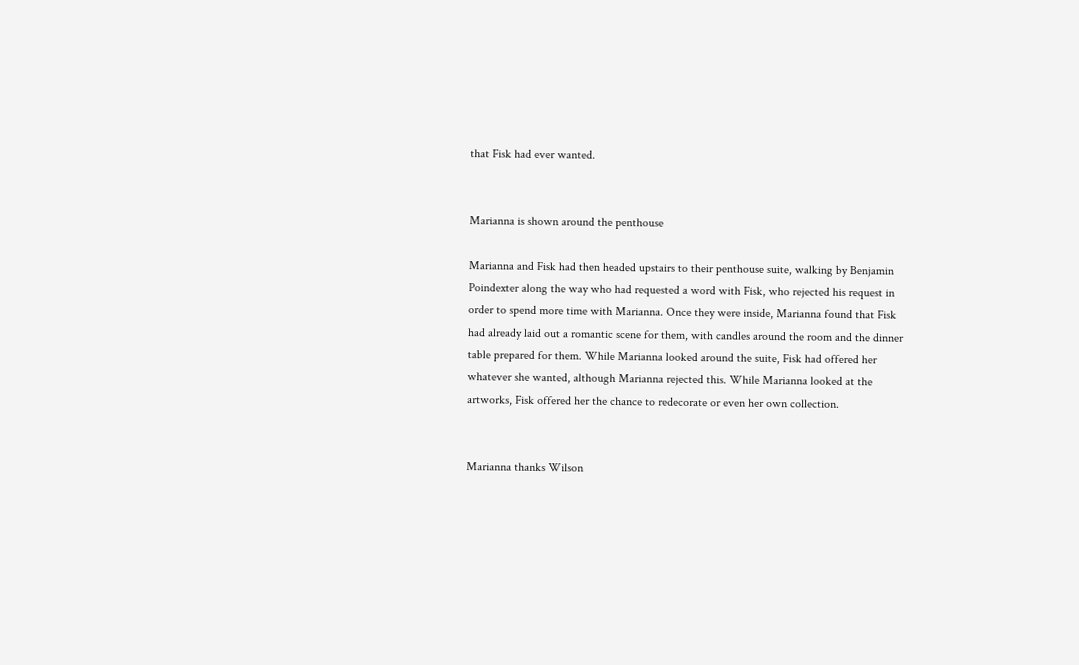that Fisk had ever wanted.


Marianna is shown around the penthouse

Marianna and Fisk had then headed upstairs to their penthouse suite, walking by Benjamin Poindexter along the way who had requested a word with Fisk, who rejected his request in order to spend more time with Marianna. Once they were inside, Marianna found that Fisk had already laid out a romantic scene for them, with candles around the room and the dinner table prepared for them. While Marianna looked around the suite, Fisk had offered her whatever she wanted, although Marianna rejected this. While Marianna looked at the artworks, Fisk offered her the chance to redecorate or even her own collection.


Marianna thanks Wilson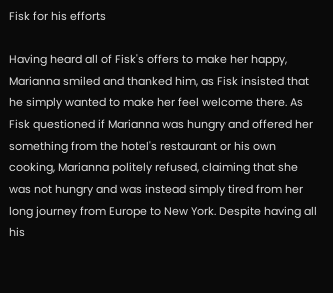Fisk for his efforts

Having heard all of Fisk's offers to make her happy, Marianna smiled and thanked him, as Fisk insisted that he simply wanted to make her feel welcome there. As Fisk questioned if Marianna was hungry and offered her something from the hotel's restaurant or his own cooking, Marianna politely refused, claiming that she was not hungry and was instead simply tired from her long journey from Europe to New York. Despite having all his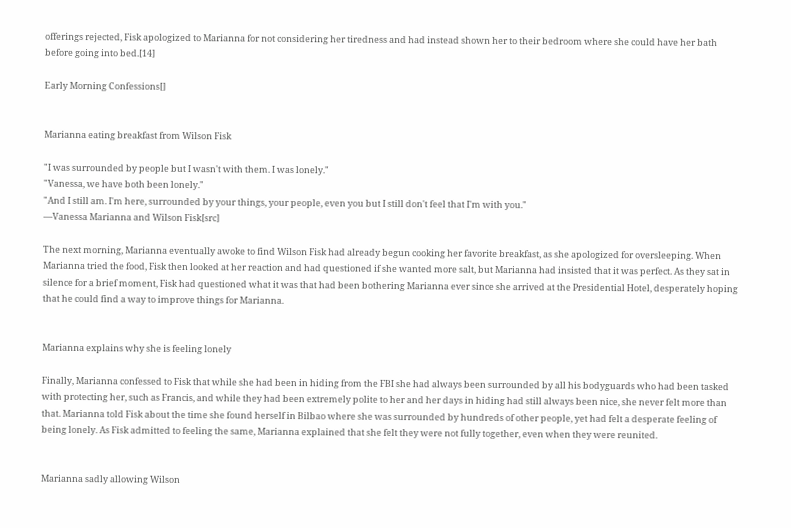offerings rejected, Fisk apologized to Marianna for not considering her tiredness and had instead shown her to their bedroom where she could have her bath before going into bed.[14]

Early Morning Confessions[]


Marianna eating breakfast from Wilson Fisk

"I was surrounded by people but I wasn't with them. I was lonely."
"Vanessa, we have both been lonely."
"And I still am. I'm here, surrounded by your things, your people, even you but I still don't feel that I'm with you."
―Vanessa Marianna and Wilson Fisk[src]

The next morning, Marianna eventually awoke to find Wilson Fisk had already begun cooking her favorite breakfast, as she apologized for oversleeping. When Marianna tried the food, Fisk then looked at her reaction and had questioned if she wanted more salt, but Marianna had insisted that it was perfect. As they sat in silence for a brief moment, Fisk had questioned what it was that had been bothering Marianna ever since she arrived at the Presidential Hotel, desperately hoping that he could find a way to improve things for Marianna.


Marianna explains why she is feeling lonely

Finally, Marianna confessed to Fisk that while she had been in hiding from the FBI she had always been surrounded by all his bodyguards who had been tasked with protecting her, such as Francis, and while they had been extremely polite to her and her days in hiding had still always been nice, she never felt more than that. Marianna told Fisk about the time she found herself in Bilbao where she was surrounded by hundreds of other people, yet had felt a desperate feeling of being lonely. As Fisk admitted to feeling the same, Marianna explained that she felt they were not fully together, even when they were reunited.


Marianna sadly allowing Wilson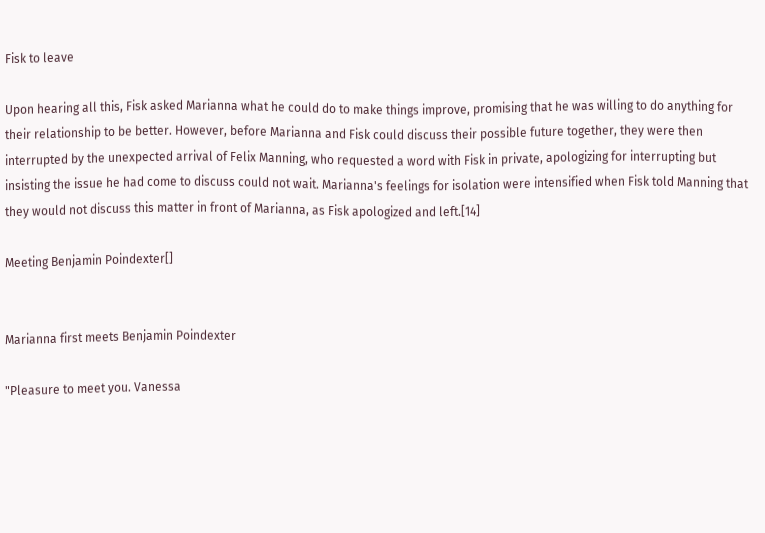Fisk to leave

Upon hearing all this, Fisk asked Marianna what he could do to make things improve, promising that he was willing to do anything for their relationship to be better. However, before Marianna and Fisk could discuss their possible future together, they were then interrupted by the unexpected arrival of Felix Manning, who requested a word with Fisk in private, apologizing for interrupting but insisting the issue he had come to discuss could not wait. Marianna's feelings for isolation were intensified when Fisk told Manning that they would not discuss this matter in front of Marianna, as Fisk apologized and left.[14]

Meeting Benjamin Poindexter[]


Marianna first meets Benjamin Poindexter

"Pleasure to meet you. Vanessa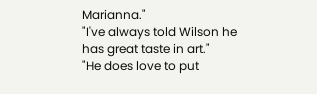Marianna."
"I've always told Wilson he has great taste in art."
"He does love to put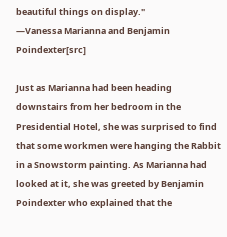beautiful things on display."
―Vanessa Marianna and Benjamin Poindexter[src]

Just as Marianna had been heading downstairs from her bedroom in the Presidential Hotel, she was surprised to find that some workmen were hanging the Rabbit in a Snowstorm painting. As Marianna had looked at it, she was greeted by Benjamin Poindexter who explained that the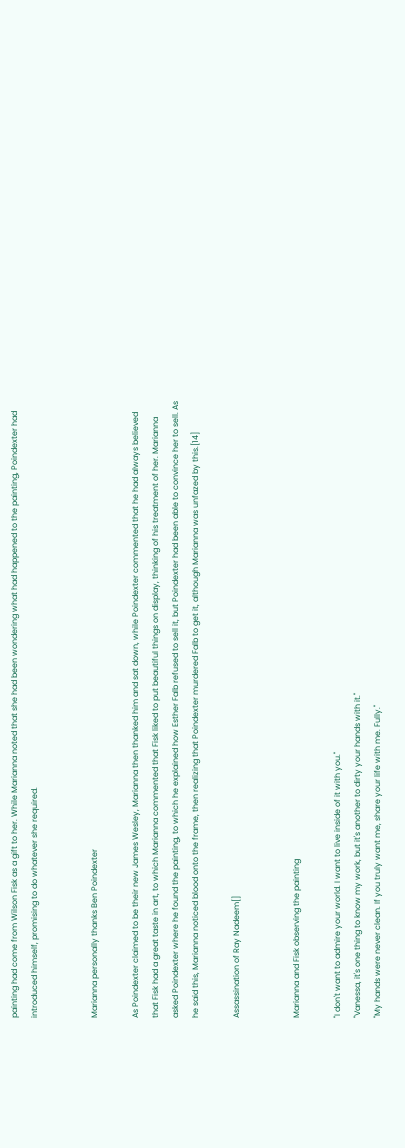painting had come from Wilson Fisk as a gift to her. While Marianna noted that she had been wondering what had happened to the painting, Poindexter had introduced himself, promising to do whatever she required.


Marianna personally thanks Ben Poindexter

As Poindexter claimed to be their new James Wesley, Marianna then thanked him and sat down, while Poindexter commented that he had always believed that Fisk had a great taste in art, to which Marianna commented that Fisk liked to put beautiful things on display, thinking of his treatment of her. Marianna asked Poindexter where he found the painting, to which he explained how Esther Falb refused to sell it, but Poindexter had been able to convince her to sell. As he said this, Marianna noticed blood onto the frame, then realizing that Poindexter murdered Falb to get it, although Marianna was unfazed by this.[14]

Assassination of Ray Nadeem[]


Marianna and Fisk observing the painting

"I don't want to admire your world. I want to live inside of it with you."
"Vanessa, it's one thing to know my work, but it's another to dirty your hands with it."
"My hands were never clean. If you truly want me, share your life with me. Fully."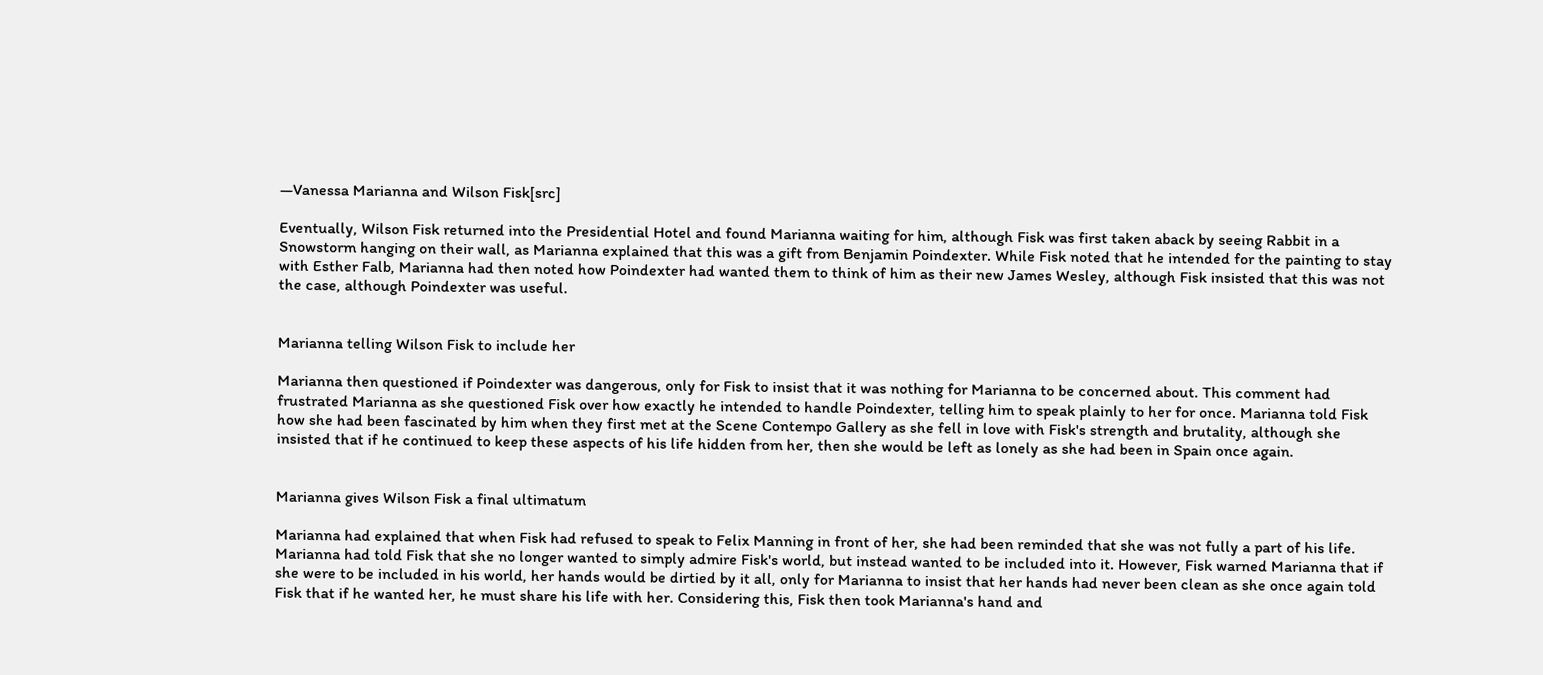―Vanessa Marianna and Wilson Fisk[src]

Eventually, Wilson Fisk returned into the Presidential Hotel and found Marianna waiting for him, although Fisk was first taken aback by seeing Rabbit in a Snowstorm hanging on their wall, as Marianna explained that this was a gift from Benjamin Poindexter. While Fisk noted that he intended for the painting to stay with Esther Falb, Marianna had then noted how Poindexter had wanted them to think of him as their new James Wesley, although Fisk insisted that this was not the case, although Poindexter was useful.


Marianna telling Wilson Fisk to include her

Marianna then questioned if Poindexter was dangerous, only for Fisk to insist that it was nothing for Marianna to be concerned about. This comment had frustrated Marianna as she questioned Fisk over how exactly he intended to handle Poindexter, telling him to speak plainly to her for once. Marianna told Fisk how she had been fascinated by him when they first met at the Scene Contempo Gallery as she fell in love with Fisk's strength and brutality, although she insisted that if he continued to keep these aspects of his life hidden from her, then she would be left as lonely as she had been in Spain once again.


Marianna gives Wilson Fisk a final ultimatum

Marianna had explained that when Fisk had refused to speak to Felix Manning in front of her, she had been reminded that she was not fully a part of his life. Marianna had told Fisk that she no longer wanted to simply admire Fisk's world, but instead wanted to be included into it. However, Fisk warned Marianna that if she were to be included in his world, her hands would be dirtied by it all, only for Marianna to insist that her hands had never been clean as she once again told Fisk that if he wanted her, he must share his life with her. Considering this, Fisk then took Marianna's hand and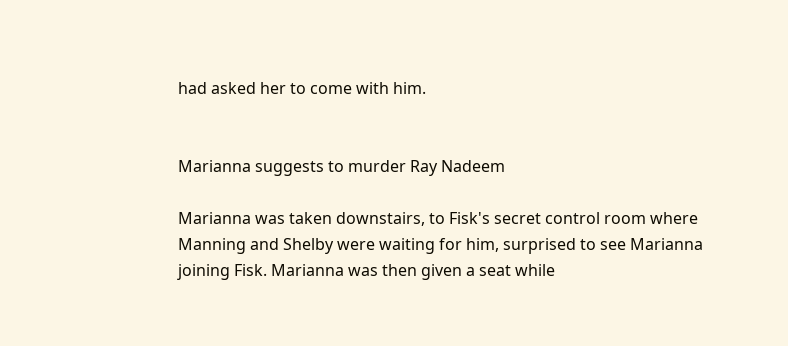had asked her to come with him.


Marianna suggests to murder Ray Nadeem

Marianna was taken downstairs, to Fisk's secret control room where Manning and Shelby were waiting for him, surprised to see Marianna joining Fisk. Marianna was then given a seat while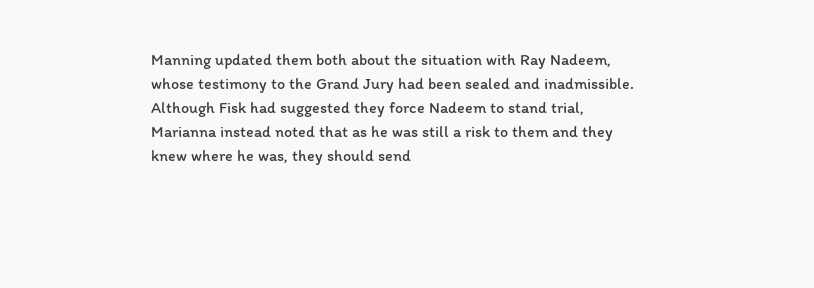Manning updated them both about the situation with Ray Nadeem, whose testimony to the Grand Jury had been sealed and inadmissible. Although Fisk had suggested they force Nadeem to stand trial, Marianna instead noted that as he was still a risk to them and they knew where he was, they should send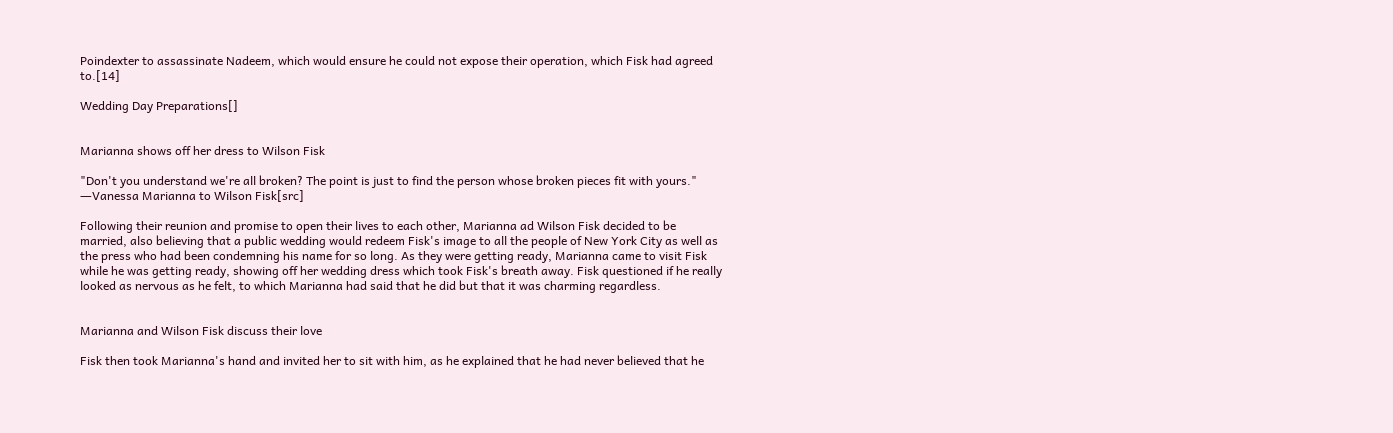Poindexter to assassinate Nadeem, which would ensure he could not expose their operation, which Fisk had agreed to.[14]

Wedding Day Preparations[]


Marianna shows off her dress to Wilson Fisk

"Don't you understand we're all broken? The point is just to find the person whose broken pieces fit with yours."
―Vanessa Marianna to Wilson Fisk[src]

Following their reunion and promise to open their lives to each other, Marianna ad Wilson Fisk decided to be married, also believing that a public wedding would redeem Fisk's image to all the people of New York City as well as the press who had been condemning his name for so long. As they were getting ready, Marianna came to visit Fisk while he was getting ready, showing off her wedding dress which took Fisk's breath away. Fisk questioned if he really looked as nervous as he felt, to which Marianna had said that he did but that it was charming regardless.


Marianna and Wilson Fisk discuss their love

Fisk then took Marianna's hand and invited her to sit with him, as he explained that he had never believed that he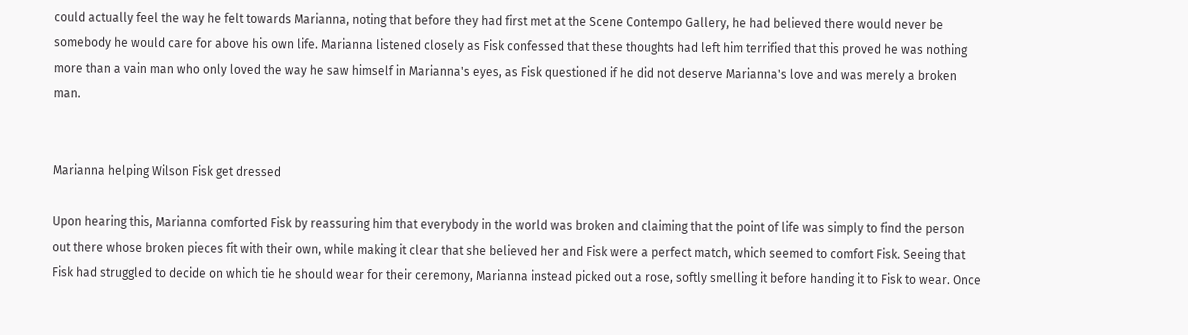could actually feel the way he felt towards Marianna, noting that before they had first met at the Scene Contempo Gallery, he had believed there would never be somebody he would care for above his own life. Marianna listened closely as Fisk confessed that these thoughts had left him terrified that this proved he was nothing more than a vain man who only loved the way he saw himself in Marianna's eyes, as Fisk questioned if he did not deserve Marianna's love and was merely a broken man.


Marianna helping Wilson Fisk get dressed

Upon hearing this, Marianna comforted Fisk by reassuring him that everybody in the world was broken and claiming that the point of life was simply to find the person out there whose broken pieces fit with their own, while making it clear that she believed her and Fisk were a perfect match, which seemed to comfort Fisk. Seeing that Fisk had struggled to decide on which tie he should wear for their ceremony, Marianna instead picked out a rose, softly smelling it before handing it to Fisk to wear. Once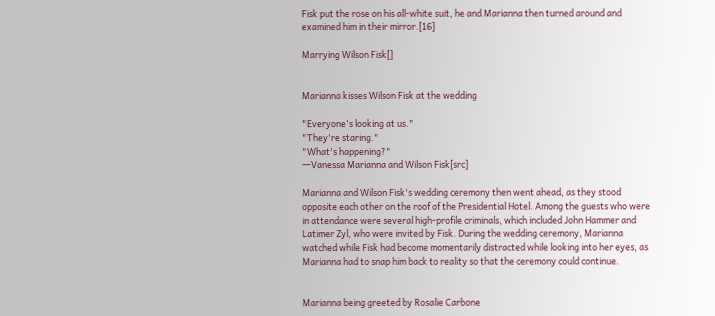Fisk put the rose on his all-white suit, he and Marianna then turned around and examined him in their mirror.[16]

Marrying Wilson Fisk[]


Marianna kisses Wilson Fisk at the wedding

"Everyone's looking at us."
"They're staring."
"What's happening?"
―Vanessa Marianna and Wilson Fisk[src]

Marianna and Wilson Fisk's wedding ceremony then went ahead, as they stood opposite each other on the roof of the Presidential Hotel. Among the guests who were in attendance were several high-profile criminals, which included John Hammer and Latimer Zyl, who were invited by Fisk. During the wedding ceremony, Marianna watched while Fisk had become momentarily distracted while looking into her eyes, as Marianna had to snap him back to reality so that the ceremony could continue.


Marianna being greeted by Rosalie Carbone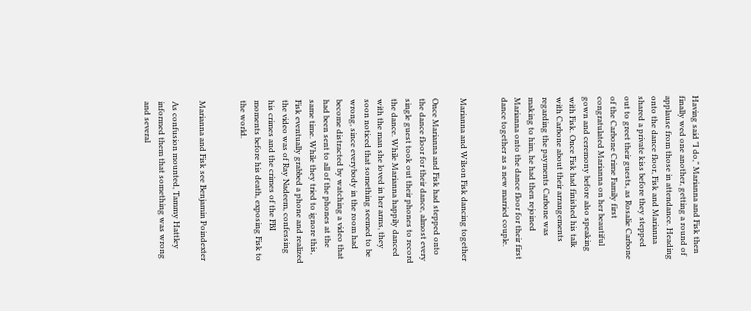Having said "I do," Marianna and Fisk then finally wed one another, getting a round of applause from those in attendance. Heading onto the dance floor, Fisk and Marianna shared a private kiss before they stepped out to greet their guests, as Rosalie Carbone of the Carbone Crime Family first congratulated Marianna on her beautiful gown and ceremony before also speaking with Fisk. Once Fisk had finished his talk with Carbone about their arrangements regarding the payments Carbone was making to him, he had then rejoined Marianna onto the dance floor for their first dance together as a new married couple.


Marianna and Wilson Fisk dancing together

Once Marianna and Fisk had stepped onto the dance floor for their dance, almost every single guest took out their phones to record the dance. While Marianna happily danced with the man she loved in her arms, they soon noticed that something seemed to be wrong, since everybody in the room had become distracted by watching a video that had been sent to all of the phones at the same time. While they tried to ignore this, Fisk eventually grabbed a phone and realized the video was of Ray Nadeem, confessing his crimes and the crimes of the FBI moments before his death, exposing Fisk to the world.


Marianna and Fisk see Benjamin Poindexter

As confusion mounted, Tammy Hattley informed them that something was wrong and several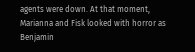agents were down. At that moment, Marianna and Fisk looked with horror as Benjamin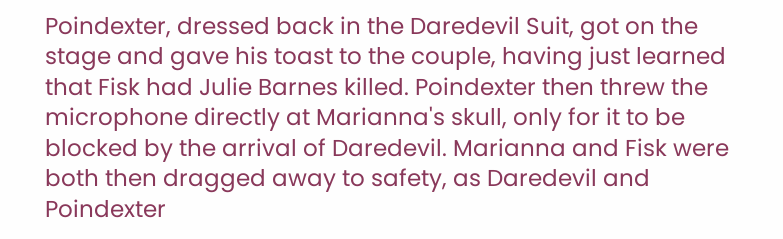Poindexter, dressed back in the Daredevil Suit, got on the stage and gave his toast to the couple, having just learned that Fisk had Julie Barnes killed. Poindexter then threw the microphone directly at Marianna's skull, only for it to be blocked by the arrival of Daredevil. Marianna and Fisk were both then dragged away to safety, as Daredevil and Poindexter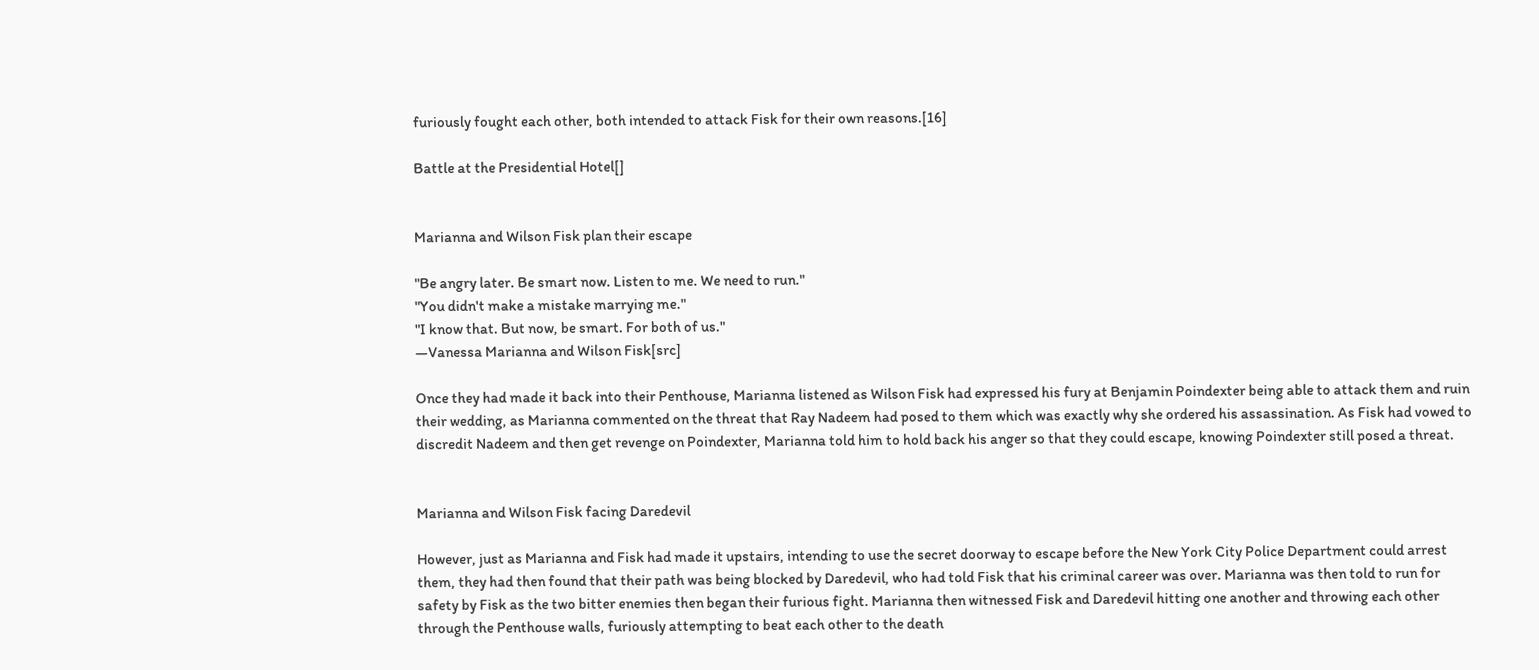furiously fought each other, both intended to attack Fisk for their own reasons.[16]

Battle at the Presidential Hotel[]


Marianna and Wilson Fisk plan their escape

"Be angry later. Be smart now. Listen to me. We need to run."
"You didn't make a mistake marrying me."
"I know that. But now, be smart. For both of us."
―Vanessa Marianna and Wilson Fisk[src]

Once they had made it back into their Penthouse, Marianna listened as Wilson Fisk had expressed his fury at Benjamin Poindexter being able to attack them and ruin their wedding, as Marianna commented on the threat that Ray Nadeem had posed to them which was exactly why she ordered his assassination. As Fisk had vowed to discredit Nadeem and then get revenge on Poindexter, Marianna told him to hold back his anger so that they could escape, knowing Poindexter still posed a threat.


Marianna and Wilson Fisk facing Daredevil

However, just as Marianna and Fisk had made it upstairs, intending to use the secret doorway to escape before the New York City Police Department could arrest them, they had then found that their path was being blocked by Daredevil, who had told Fisk that his criminal career was over. Marianna was then told to run for safety by Fisk as the two bitter enemies then began their furious fight. Marianna then witnessed Fisk and Daredevil hitting one another and throwing each other through the Penthouse walls, furiously attempting to beat each other to the death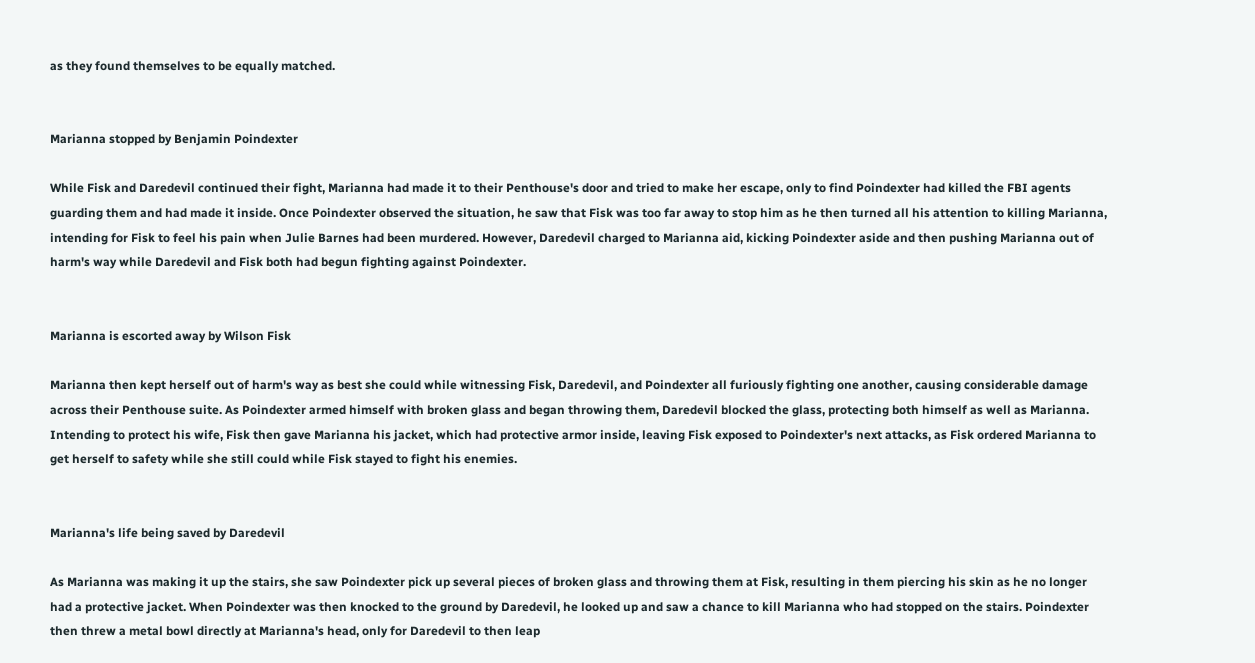as they found themselves to be equally matched.


Marianna stopped by Benjamin Poindexter

While Fisk and Daredevil continued their fight, Marianna had made it to their Penthouse's door and tried to make her escape, only to find Poindexter had killed the FBI agents guarding them and had made it inside. Once Poindexter observed the situation, he saw that Fisk was too far away to stop him as he then turned all his attention to killing Marianna, intending for Fisk to feel his pain when Julie Barnes had been murdered. However, Daredevil charged to Marianna aid, kicking Poindexter aside and then pushing Marianna out of harm's way while Daredevil and Fisk both had begun fighting against Poindexter.


Marianna is escorted away by Wilson Fisk

Marianna then kept herself out of harm's way as best she could while witnessing Fisk, Daredevil, and Poindexter all furiously fighting one another, causing considerable damage across their Penthouse suite. As Poindexter armed himself with broken glass and began throwing them, Daredevil blocked the glass, protecting both himself as well as Marianna. Intending to protect his wife, Fisk then gave Marianna his jacket, which had protective armor inside, leaving Fisk exposed to Poindexter's next attacks, as Fisk ordered Marianna to get herself to safety while she still could while Fisk stayed to fight his enemies.


Marianna's life being saved by Daredevil

As Marianna was making it up the stairs, she saw Poindexter pick up several pieces of broken glass and throwing them at Fisk, resulting in them piercing his skin as he no longer had a protective jacket. When Poindexter was then knocked to the ground by Daredevil, he looked up and saw a chance to kill Marianna who had stopped on the stairs. Poindexter then threw a metal bowl directly at Marianna's head, only for Daredevil to then leap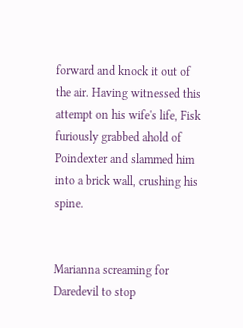forward and knock it out of the air. Having witnessed this attempt on his wife's life, Fisk furiously grabbed ahold of Poindexter and slammed him into a brick wall, crushing his spine.


Marianna screaming for Daredevil to stop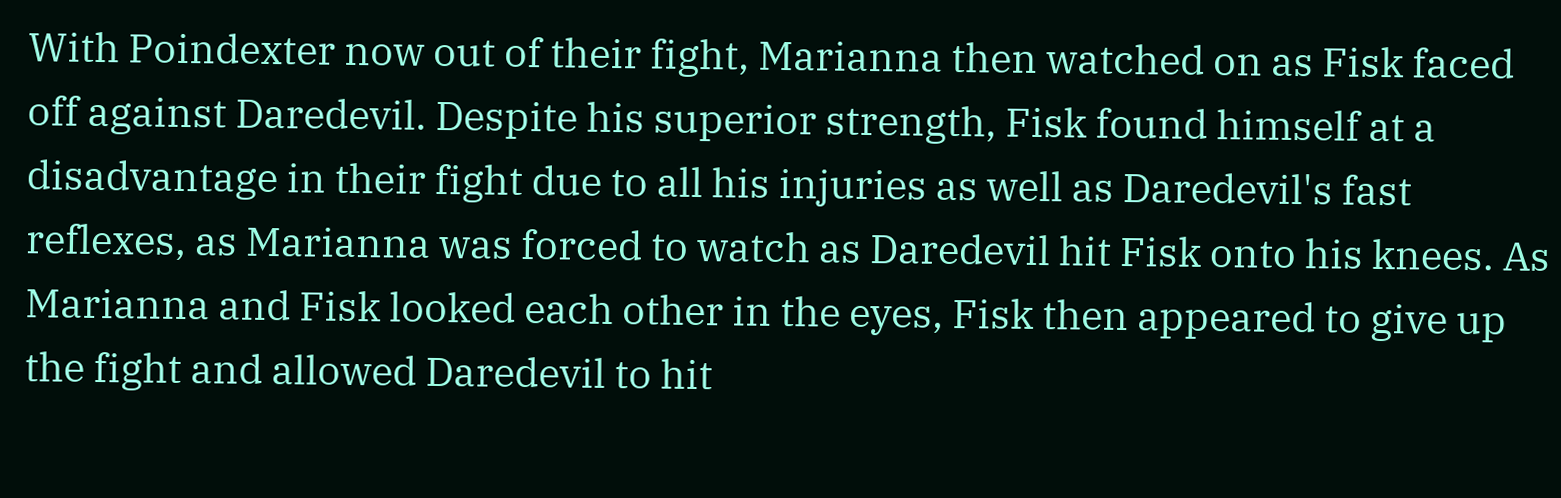With Poindexter now out of their fight, Marianna then watched on as Fisk faced off against Daredevil. Despite his superior strength, Fisk found himself at a disadvantage in their fight due to all his injuries as well as Daredevil's fast reflexes, as Marianna was forced to watch as Daredevil hit Fisk onto his knees. As Marianna and Fisk looked each other in the eyes, Fisk then appeared to give up the fight and allowed Daredevil to hit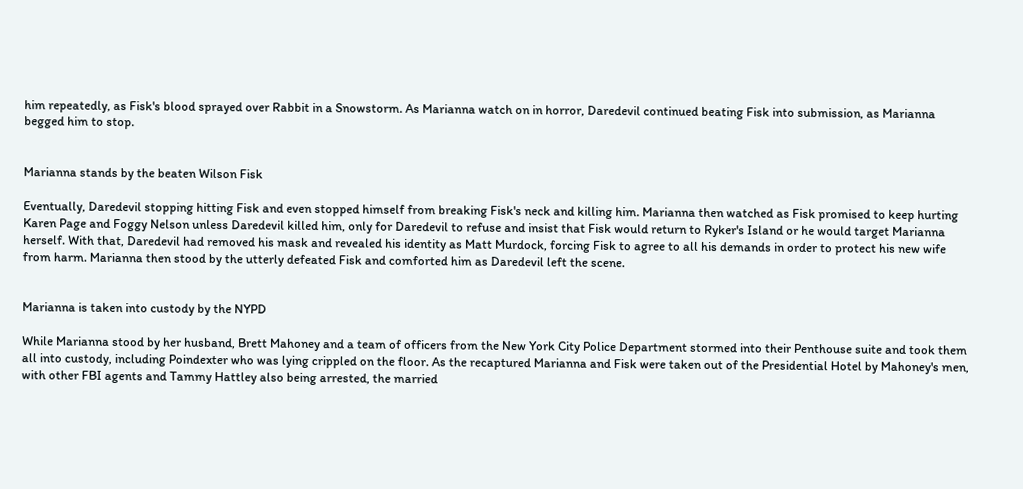him repeatedly, as Fisk's blood sprayed over Rabbit in a Snowstorm. As Marianna watch on in horror, Daredevil continued beating Fisk into submission, as Marianna begged him to stop.


Marianna stands by the beaten Wilson Fisk

Eventually, Daredevil stopping hitting Fisk and even stopped himself from breaking Fisk's neck and killing him. Marianna then watched as Fisk promised to keep hurting Karen Page and Foggy Nelson unless Daredevil killed him, only for Daredevil to refuse and insist that Fisk would return to Ryker's Island or he would target Marianna herself. With that, Daredevil had removed his mask and revealed his identity as Matt Murdock, forcing Fisk to agree to all his demands in order to protect his new wife from harm. Marianna then stood by the utterly defeated Fisk and comforted him as Daredevil left the scene.


Marianna is taken into custody by the NYPD

While Marianna stood by her husband, Brett Mahoney and a team of officers from the New York City Police Department stormed into their Penthouse suite and took them all into custody, including Poindexter who was lying crippled on the floor. As the recaptured Marianna and Fisk were taken out of the Presidential Hotel by Mahoney's men, with other FBI agents and Tammy Hattley also being arrested, the married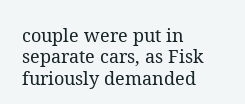couple were put in separate cars, as Fisk furiously demanded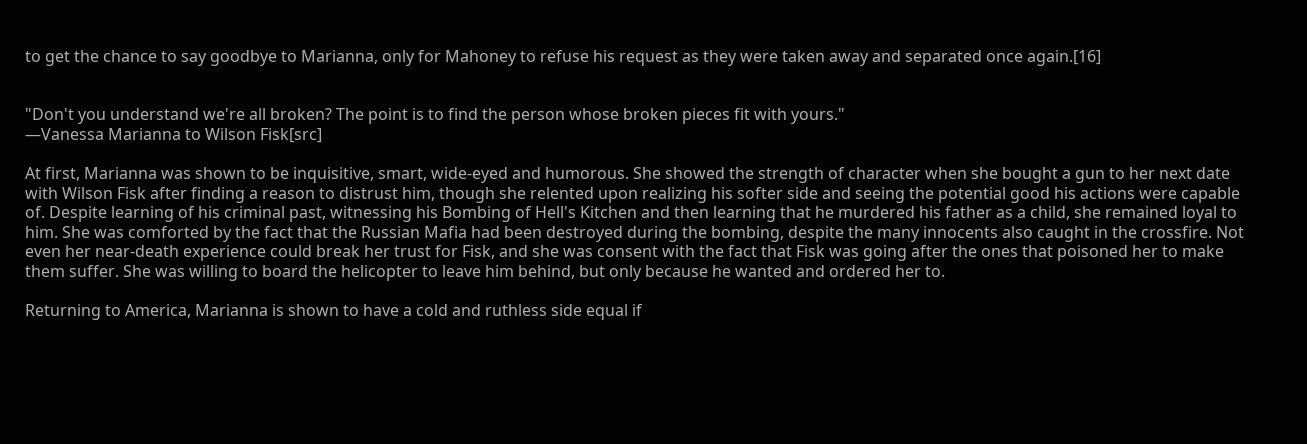to get the chance to say goodbye to Marianna, only for Mahoney to refuse his request as they were taken away and separated once again.[16]


"Don't you understand we're all broken? The point is to find the person whose broken pieces fit with yours."
―Vanessa Marianna to Wilson Fisk[src]

At first, Marianna was shown to be inquisitive, smart, wide-eyed and humorous. She showed the strength of character when she bought a gun to her next date with Wilson Fisk after finding a reason to distrust him, though she relented upon realizing his softer side and seeing the potential good his actions were capable of. Despite learning of his criminal past, witnessing his Bombing of Hell's Kitchen and then learning that he murdered his father as a child, she remained loyal to him. She was comforted by the fact that the Russian Mafia had been destroyed during the bombing, despite the many innocents also caught in the crossfire. Not even her near-death experience could break her trust for Fisk, and she was consent with the fact that Fisk was going after the ones that poisoned her to make them suffer. She was willing to board the helicopter to leave him behind, but only because he wanted and ordered her to.

Returning to America, Marianna is shown to have a cold and ruthless side equal if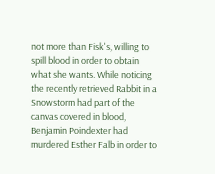not more than Fisk's, willing to spill blood in order to obtain what she wants. While noticing the recently retrieved Rabbit in a Snowstorm had part of the canvas covered in blood, Benjamin Poindexter had murdered Esther Falb in order to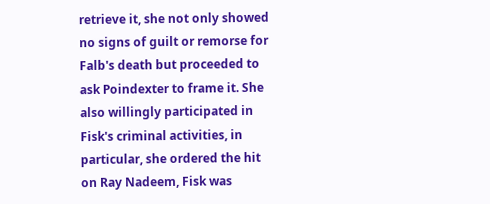retrieve it, she not only showed no signs of guilt or remorse for Falb's death but proceeded to ask Poindexter to frame it. She also willingly participated in Fisk's criminal activities, in particular, she ordered the hit on Ray Nadeem, Fisk was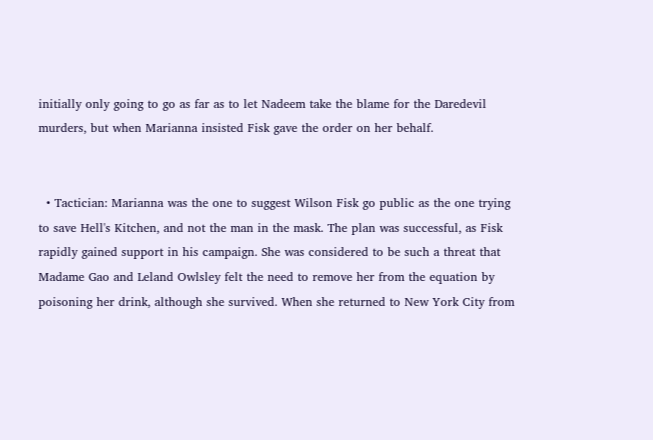initially only going to go as far as to let Nadeem take the blame for the Daredevil murders, but when Marianna insisted Fisk gave the order on her behalf.


  • Tactician: Marianna was the one to suggest Wilson Fisk go public as the one trying to save Hell's Kitchen, and not the man in the mask. The plan was successful, as Fisk rapidly gained support in his campaign. She was considered to be such a threat that Madame Gao and Leland Owlsley felt the need to remove her from the equation by poisoning her drink, although she survived. When she returned to New York City from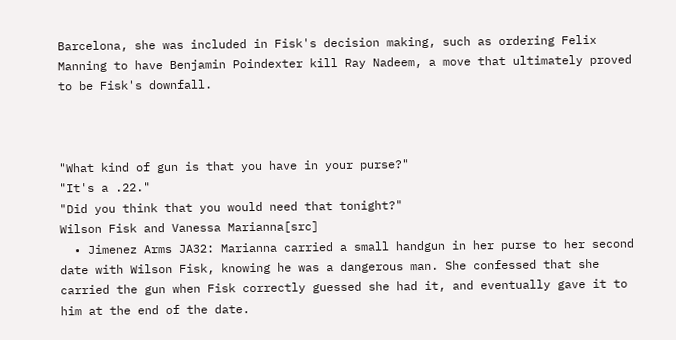Barcelona, she was included in Fisk's decision making, such as ordering Felix Manning to have Benjamin Poindexter kill Ray Nadeem, a move that ultimately proved to be Fisk's downfall.



"What kind of gun is that you have in your purse?"
"It's a .22."
"Did you think that you would need that tonight?"
Wilson Fisk and Vanessa Marianna[src]
  • Jimenez Arms JA32: Marianna carried a small handgun in her purse to her second date with Wilson Fisk, knowing he was a dangerous man. She confessed that she carried the gun when Fisk correctly guessed she had it, and eventually gave it to him at the end of the date.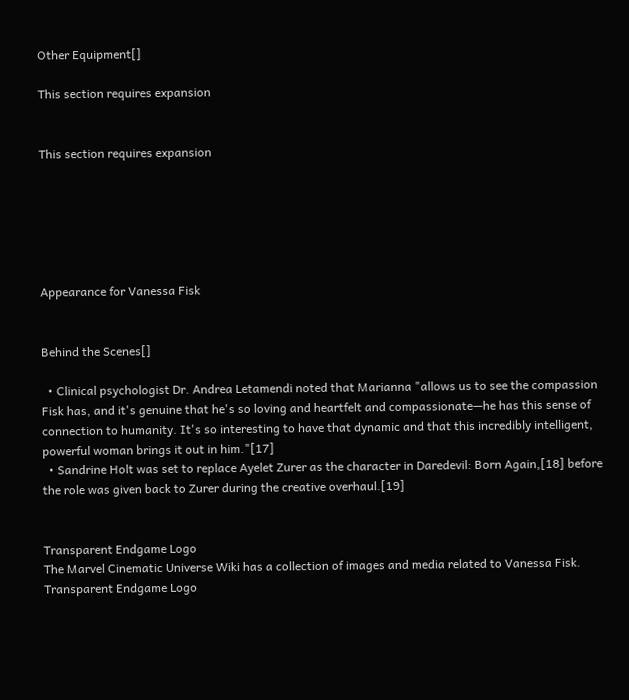Other Equipment[]

This section requires expansion


This section requires expansion






Appearance for Vanessa Fisk


Behind the Scenes[]

  • Clinical psychologist Dr. Andrea Letamendi noted that Marianna "allows us to see the compassion Fisk has, and it's genuine that he's so loving and heartfelt and compassionate—he has this sense of connection to humanity. It's so interesting to have that dynamic and that this incredibly intelligent, powerful woman brings it out in him."[17]
  • Sandrine Holt was set to replace Ayelet Zurer as the character in Daredevil: Born Again,[18] before the role was given back to Zurer during the creative overhaul.[19]


Transparent Endgame Logo
The Marvel Cinematic Universe Wiki has a collection of images and media related to Vanessa Fisk.
Transparent Endgame Logo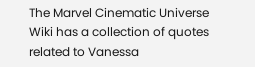The Marvel Cinematic Universe Wiki has a collection of quotes related to Vanessa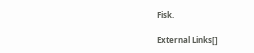Fisk.

External Links[]